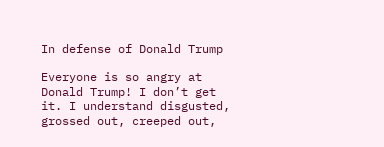In defense of Donald Trump

Everyone is so angry at Donald Trump! I don’t get it. I understand disgusted, grossed out, creeped out,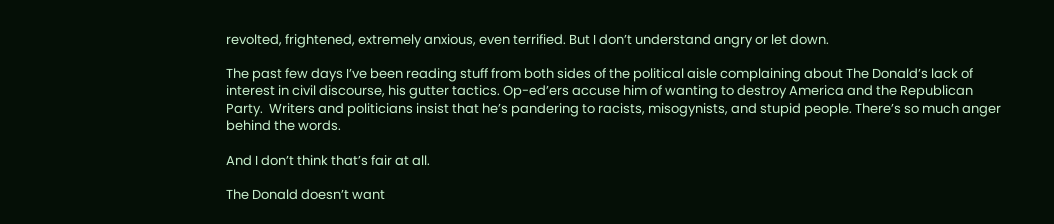revolted, frightened, extremely anxious, even terrified. But I don’t understand angry or let down.

The past few days I’ve been reading stuff from both sides of the political aisle complaining about The Donald’s lack of interest in civil discourse, his gutter tactics. Op-ed’ers accuse him of wanting to destroy America and the Republican Party.  Writers and politicians insist that he’s pandering to racists, misogynists, and stupid people. There’s so much anger behind the words.

And I don’t think that’s fair at all.

The Donald doesn’t want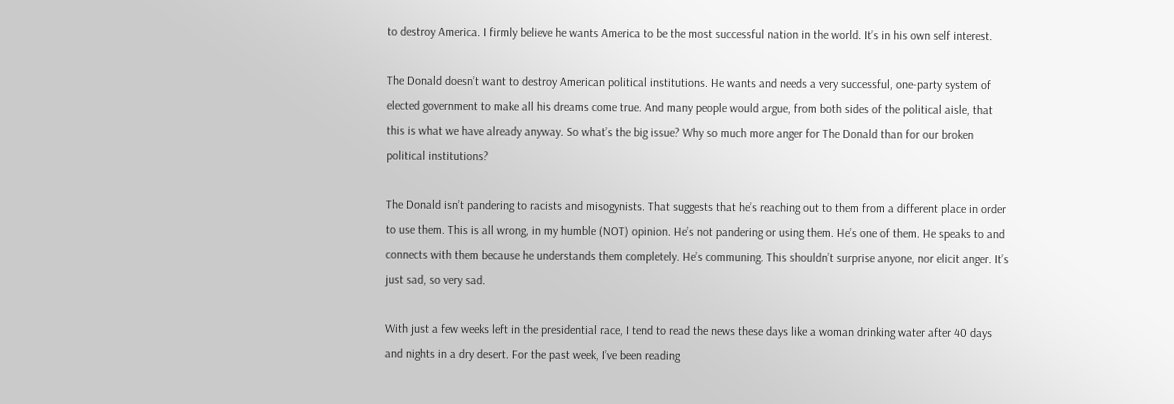to destroy America. I firmly believe he wants America to be the most successful nation in the world. It’s in his own self interest.

The Donald doesn’t want to destroy American political institutions. He wants and needs a very successful, one-party system of elected government to make all his dreams come true. And many people would argue, from both sides of the political aisle, that this is what we have already anyway. So what’s the big issue? Why so much more anger for The Donald than for our broken political institutions?

The Donald isn’t pandering to racists and misogynists. That suggests that he’s reaching out to them from a different place in order to use them. This is all wrong, in my humble (NOT) opinion. He’s not pandering or using them. He’s one of them. He speaks to and connects with them because he understands them completely. He’s communing. This shouldn’t surprise anyone, nor elicit anger. It’s just sad, so very sad.

With just a few weeks left in the presidential race, I tend to read the news these days like a woman drinking water after 40 days and nights in a dry desert. For the past week, I’ve been reading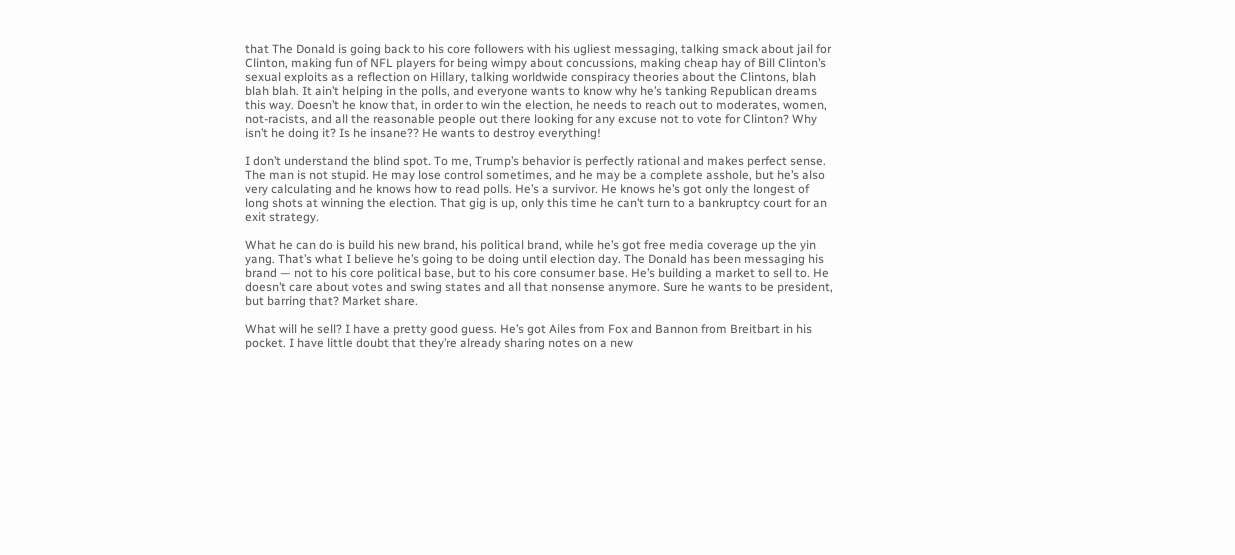that The Donald is going back to his core followers with his ugliest messaging, talking smack about jail for Clinton, making fun of NFL players for being wimpy about concussions, making cheap hay of Bill Clinton’s sexual exploits as a reflection on Hillary, talking worldwide conspiracy theories about the Clintons, blah blah blah. It ain’t helping in the polls, and everyone wants to know why he’s tanking Republican dreams this way. Doesn’t he know that, in order to win the election, he needs to reach out to moderates, women, not-racists, and all the reasonable people out there looking for any excuse not to vote for Clinton? Why isn’t he doing it? Is he insane?? He wants to destroy everything!

I don’t understand the blind spot. To me, Trump’s behavior is perfectly rational and makes perfect sense. The man is not stupid. He may lose control sometimes, and he may be a complete asshole, but he’s also very calculating and he knows how to read polls. He’s a survivor. He knows he’s got only the longest of long shots at winning the election. That gig is up, only this time he can’t turn to a bankruptcy court for an exit strategy.

What he can do is build his new brand, his political brand, while he’s got free media coverage up the yin yang. That’s what I believe he’s going to be doing until election day. The Donald has been messaging his brand — not to his core political base, but to his core consumer base. He’s building a market to sell to. He doesn’t care about votes and swing states and all that nonsense anymore. Sure he wants to be president, but barring that? Market share.

What will he sell? I have a pretty good guess. He’s got Ailes from Fox and Bannon from Breitbart in his pocket. I have little doubt that they’re already sharing notes on a new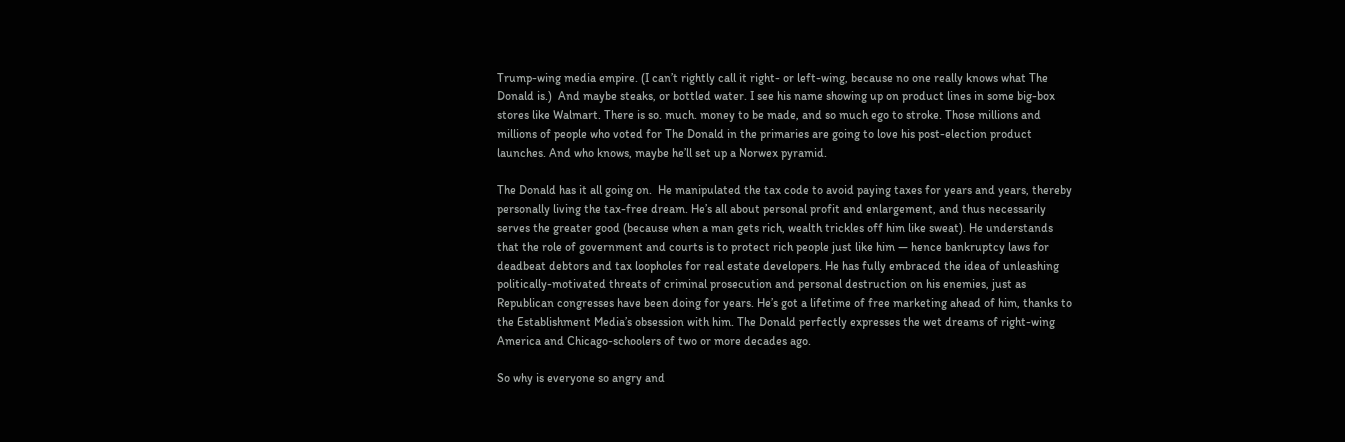Trump-wing media empire. (I can’t rightly call it right- or left-wing, because no one really knows what The Donald is.)  And maybe steaks, or bottled water. I see his name showing up on product lines in some big-box stores like Walmart. There is so. much. money to be made, and so much ego to stroke. Those millions and millions of people who voted for The Donald in the primaries are going to love his post-election product launches. And who knows, maybe he’ll set up a Norwex pyramid.

The Donald has it all going on.  He manipulated the tax code to avoid paying taxes for years and years, thereby personally living the tax-free dream. He’s all about personal profit and enlargement, and thus necessarily serves the greater good (because when a man gets rich, wealth trickles off him like sweat). He understands that the role of government and courts is to protect rich people just like him — hence bankruptcy laws for deadbeat debtors and tax loopholes for real estate developers. He has fully embraced the idea of unleashing politically-motivated threats of criminal prosecution and personal destruction on his enemies, just as Republican congresses have been doing for years. He’s got a lifetime of free marketing ahead of him, thanks to the Establishment Media’s obsession with him. The Donald perfectly expresses the wet dreams of right-wing America and Chicago-schoolers of two or more decades ago.

So why is everyone so angry and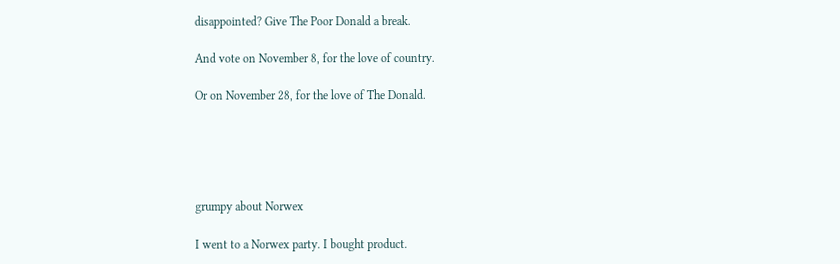disappointed? Give The Poor Donald a break.

And vote on November 8, for the love of country.

Or on November 28, for the love of The Donald.





grumpy about Norwex

I went to a Norwex party. I bought product.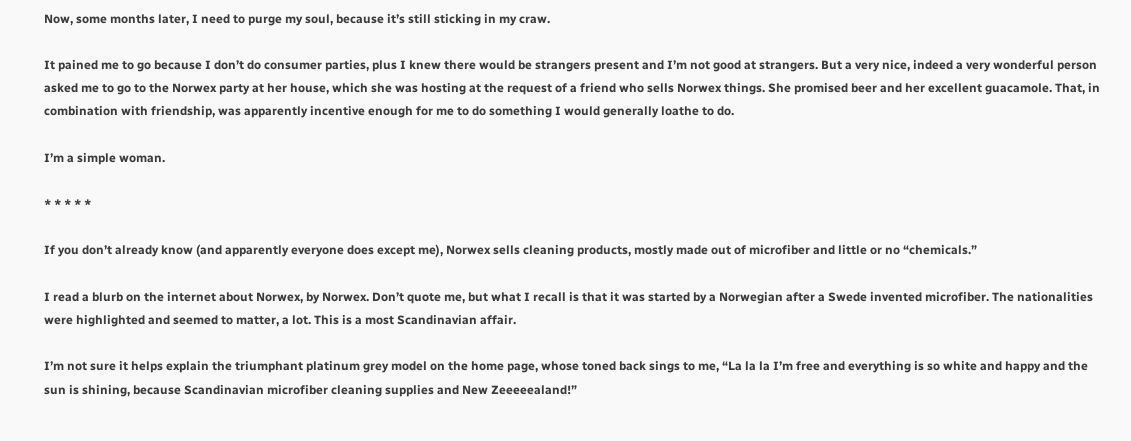Now, some months later, I need to purge my soul, because it’s still sticking in my craw.

It pained me to go because I don’t do consumer parties, plus I knew there would be strangers present and I’m not good at strangers. But a very nice, indeed a very wonderful person asked me to go to the Norwex party at her house, which she was hosting at the request of a friend who sells Norwex things. She promised beer and her excellent guacamole. That, in combination with friendship, was apparently incentive enough for me to do something I would generally loathe to do.

I’m a simple woman.

* * * * *

If you don’t already know (and apparently everyone does except me), Norwex sells cleaning products, mostly made out of microfiber and little or no “chemicals.”

I read a blurb on the internet about Norwex, by Norwex. Don’t quote me, but what I recall is that it was started by a Norwegian after a Swede invented microfiber. The nationalities were highlighted and seemed to matter, a lot. This is a most Scandinavian affair.

I’m not sure it helps explain the triumphant platinum grey model on the home page, whose toned back sings to me, “La la la I’m free and everything is so white and happy and the sun is shining, because Scandinavian microfiber cleaning supplies and New Zeeeeealand!”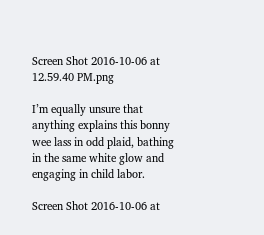Screen Shot 2016-10-06 at 12.59.40 PM.png

I’m equally unsure that anything explains this bonny wee lass in odd plaid, bathing in the same white glow and engaging in child labor.

Screen Shot 2016-10-06 at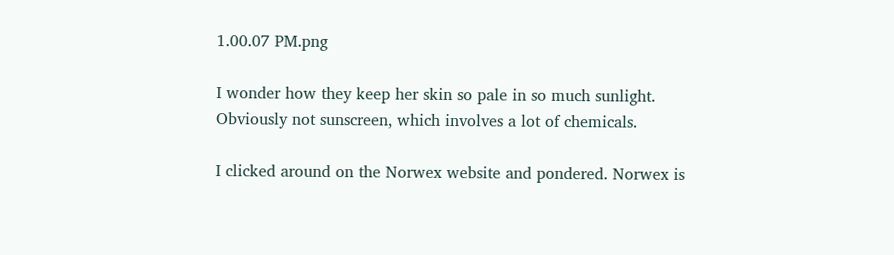1.00.07 PM.png

I wonder how they keep her skin so pale in so much sunlight. Obviously not sunscreen, which involves a lot of chemicals.

I clicked around on the Norwex website and pondered. Norwex is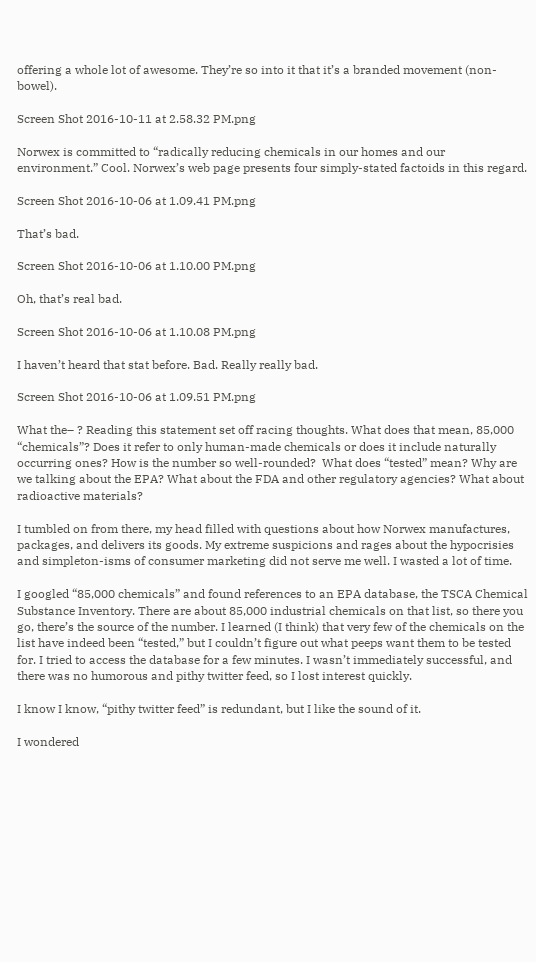offering a whole lot of awesome. They’re so into it that it’s a branded movement (non-bowel).

Screen Shot 2016-10-11 at 2.58.32 PM.png

Norwex is committed to “radically reducing chemicals in our homes and our environment.” Cool. Norwex’s web page presents four simply-stated factoids in this regard.

Screen Shot 2016-10-06 at 1.09.41 PM.png

That’s bad.

Screen Shot 2016-10-06 at 1.10.00 PM.png

Oh, that’s real bad.

Screen Shot 2016-10-06 at 1.10.08 PM.png

I haven’t heard that stat before. Bad. Really really bad.

Screen Shot 2016-10-06 at 1.09.51 PM.png

What the– ? Reading this statement set off racing thoughts. What does that mean, 85,000 “chemicals”? Does it refer to only human-made chemicals or does it include naturally occurring ones? How is the number so well-rounded?  What does “tested” mean? Why are we talking about the EPA? What about the FDA and other regulatory agencies? What about radioactive materials?

I tumbled on from there, my head filled with questions about how Norwex manufactures, packages, and delivers its goods. My extreme suspicions and rages about the hypocrisies and simpleton-isms of consumer marketing did not serve me well. I wasted a lot of time.

I googled “85,000 chemicals” and found references to an EPA database, the TSCA Chemical Substance Inventory. There are about 85,000 industrial chemicals on that list, so there you go, there’s the source of the number. I learned (I think) that very few of the chemicals on the list have indeed been “tested,” but I couldn’t figure out what peeps want them to be tested for. I tried to access the database for a few minutes. I wasn’t immediately successful, and there was no humorous and pithy twitter feed, so I lost interest quickly.

I know I know, “pithy twitter feed” is redundant, but I like the sound of it.

I wondered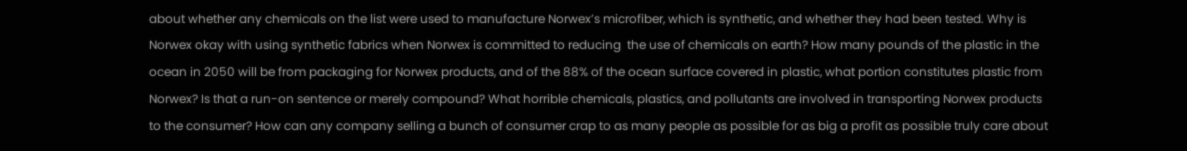about whether any chemicals on the list were used to manufacture Norwex’s microfiber, which is synthetic, and whether they had been tested. Why is Norwex okay with using synthetic fabrics when Norwex is committed to reducing  the use of chemicals on earth? How many pounds of the plastic in the ocean in 2050 will be from packaging for Norwex products, and of the 88% of the ocean surface covered in plastic, what portion constitutes plastic from Norwex? Is that a run-on sentence or merely compound? What horrible chemicals, plastics, and pollutants are involved in transporting Norwex products to the consumer? How can any company selling a bunch of consumer crap to as many people as possible for as big a profit as possible truly care about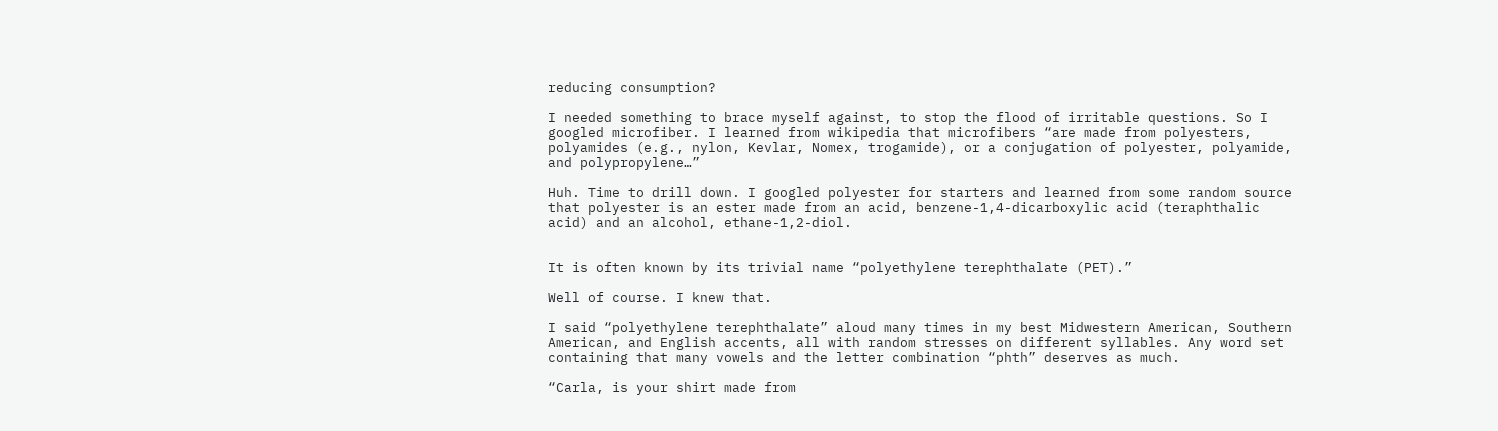reducing consumption?

I needed something to brace myself against, to stop the flood of irritable questions. So I googled microfiber. I learned from wikipedia that microfibers “are made from polyesters, polyamides (e.g., nylon, Kevlar, Nomex, trogamide), or a conjugation of polyester, polyamide, and polypropylene…”

Huh. Time to drill down. I googled polyester for starters and learned from some random source that polyester is an ester made from an acid, benzene-1,4-dicarboxylic acid (teraphthalic acid) and an alcohol, ethane-1,2-diol.


It is often known by its trivial name “polyethylene terephthalate (PET).”

Well of course. I knew that.

I said “polyethylene terephthalate” aloud many times in my best Midwestern American, Southern American, and English accents, all with random stresses on different syllables. Any word set containing that many vowels and the letter combination “phth” deserves as much.

“Carla, is your shirt made from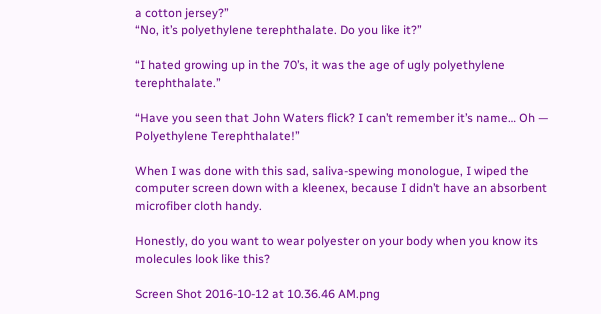a cotton jersey?”
“No, it’s polyethylene terephthalate. Do you like it?”

“I hated growing up in the 70’s, it was the age of ugly polyethylene terephthalate.”

“Have you seen that John Waters flick? I can’t remember it’s name… Oh — Polyethylene Terephthalate!”

When I was done with this sad, saliva-spewing monologue, I wiped the computer screen down with a kleenex, because I didn’t have an absorbent microfiber cloth handy.

Honestly, do you want to wear polyester on your body when you know its molecules look like this?

Screen Shot 2016-10-12 at 10.36.46 AM.png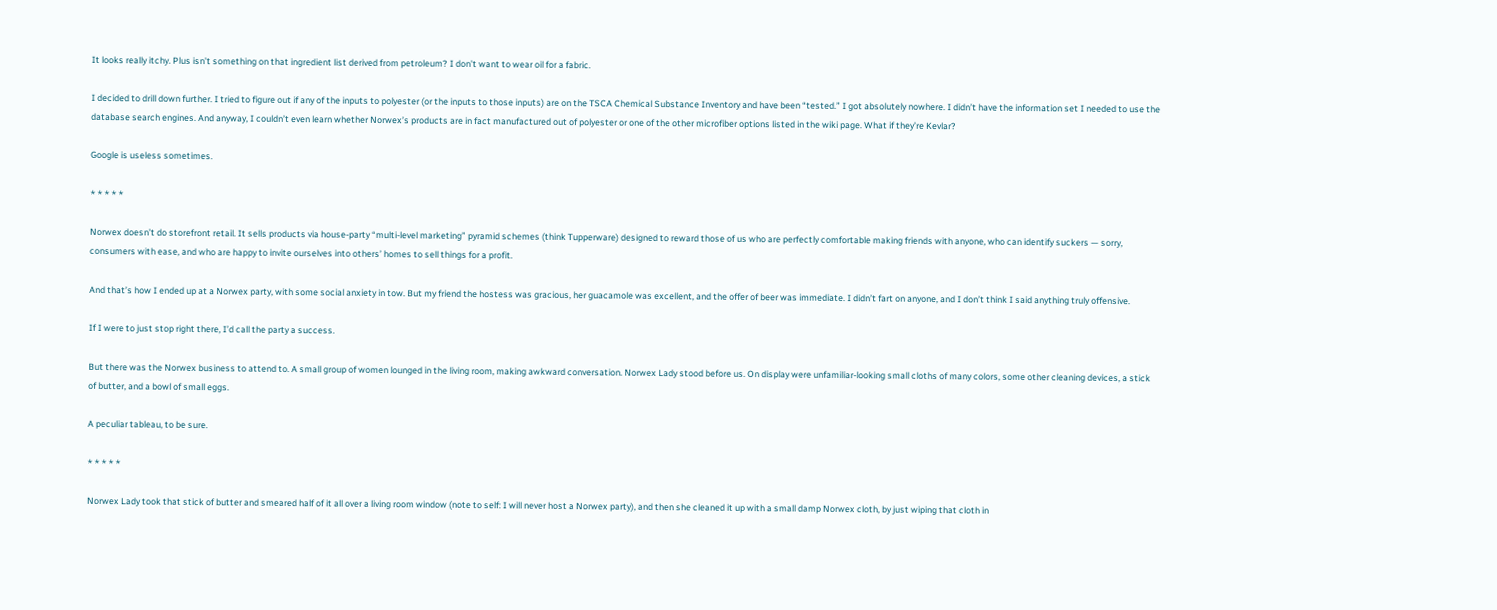It looks really itchy. Plus isn’t something on that ingredient list derived from petroleum? I don’t want to wear oil for a fabric.

I decided to drill down further. I tried to figure out if any of the inputs to polyester (or the inputs to those inputs) are on the TSCA Chemical Substance Inventory and have been “tested.” I got absolutely nowhere. I didn’t have the information set I needed to use the database search engines. And anyway, I couldn’t even learn whether Norwex’s products are in fact manufactured out of polyester or one of the other microfiber options listed in the wiki page. What if they’re Kevlar?

Google is useless sometimes.

* * * * *

Norwex doesn’t do storefront retail. It sells products via house-party “multi-level marketing” pyramid schemes (think Tupperware) designed to reward those of us who are perfectly comfortable making friends with anyone, who can identify suckers — sorry, consumers with ease, and who are happy to invite ourselves into others’ homes to sell things for a profit.

And that’s how I ended up at a Norwex party, with some social anxiety in tow. But my friend the hostess was gracious, her guacamole was excellent, and the offer of beer was immediate. I didn’t fart on anyone, and I don’t think I said anything truly offensive.

If I were to just stop right there, I’d call the party a success.

But there was the Norwex business to attend to. A small group of women lounged in the living room, making awkward conversation. Norwex Lady stood before us. On display were unfamiliar-looking small cloths of many colors, some other cleaning devices, a stick of butter, and a bowl of small eggs.

A peculiar tableau, to be sure.

* * * * *

Norwex Lady took that stick of butter and smeared half of it all over a living room window (note to self: I will never host a Norwex party), and then she cleaned it up with a small damp Norwex cloth, by just wiping that cloth in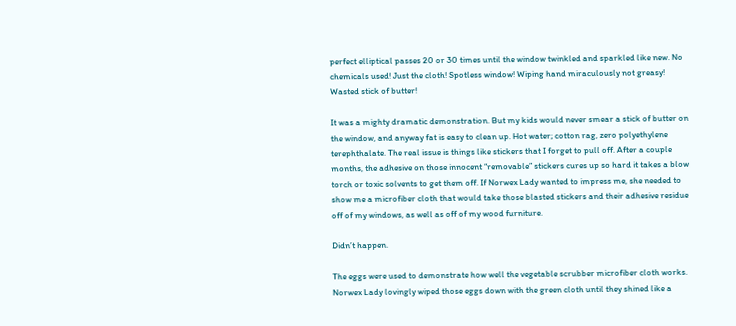perfect elliptical passes 20 or 30 times until the window twinkled and sparkled like new. No chemicals used! Just the cloth! Spotless window! Wiping hand miraculously not greasy! Wasted stick of butter!

It was a mighty dramatic demonstration. But my kids would never smear a stick of butter on the window, and anyway fat is easy to clean up. Hot water; cotton rag, zero polyethylene terephthalate. The real issue is things like stickers that I forget to pull off. After a couple months, the adhesive on those innocent “removable” stickers cures up so hard it takes a blow torch or toxic solvents to get them off. If Norwex Lady wanted to impress me, she needed to show me a microfiber cloth that would take those blasted stickers and their adhesive residue off of my windows, as well as off of my wood furniture.

Didn’t happen.

The eggs were used to demonstrate how well the vegetable scrubber microfiber cloth works. Norwex Lady lovingly wiped those eggs down with the green cloth until they shined like a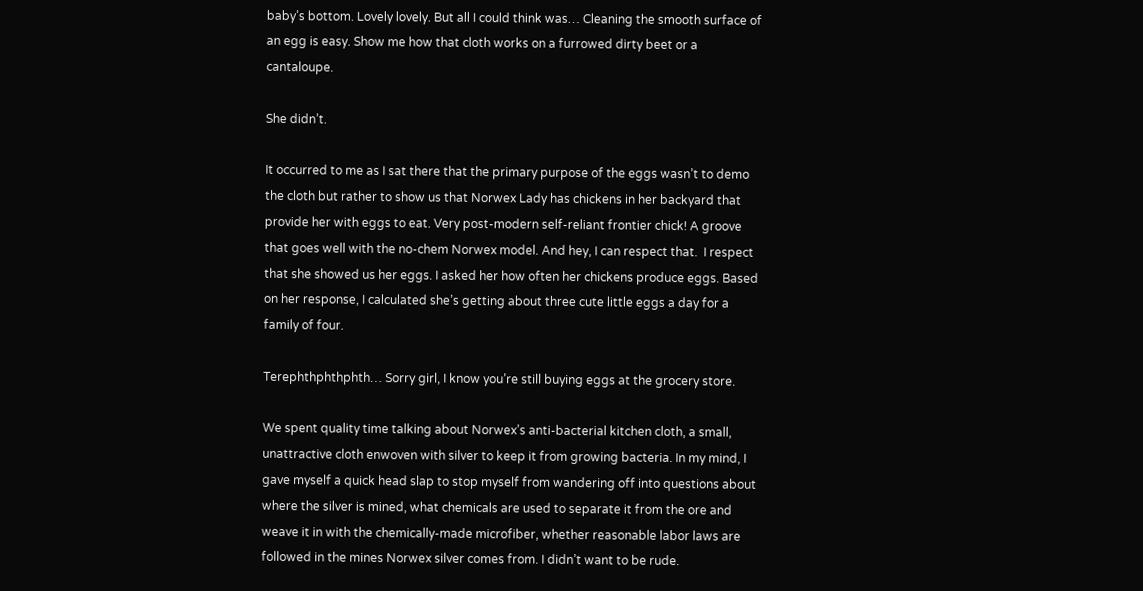baby’s bottom. Lovely lovely. But all I could think was… Cleaning the smooth surface of an egg is easy. Show me how that cloth works on a furrowed dirty beet or a cantaloupe.

She didn’t.

It occurred to me as I sat there that the primary purpose of the eggs wasn’t to demo the cloth but rather to show us that Norwex Lady has chickens in her backyard that provide her with eggs to eat. Very post-modern self-reliant frontier chick! A groove that goes well with the no-chem Norwex model. And hey, I can respect that.  I respect that she showed us her eggs. I asked her how often her chickens produce eggs. Based on her response, I calculated she’s getting about three cute little eggs a day for a family of four.

Terephthphthphth… Sorry girl, I know you’re still buying eggs at the grocery store.

We spent quality time talking about Norwex’s anti-bacterial kitchen cloth, a small, unattractive cloth enwoven with silver to keep it from growing bacteria. In my mind, I gave myself a quick head slap to stop myself from wandering off into questions about where the silver is mined, what chemicals are used to separate it from the ore and weave it in with the chemically-made microfiber, whether reasonable labor laws are followed in the mines Norwex silver comes from. I didn’t want to be rude.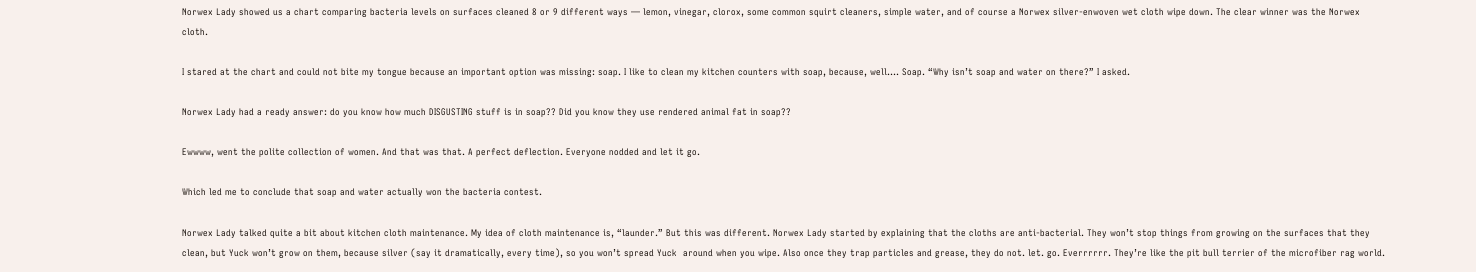Norwex Lady showed us a chart comparing bacteria levels on surfaces cleaned 8 or 9 different ways — lemon, vinegar, clorox, some common squirt cleaners, simple water, and of course a Norwex silver-enwoven wet cloth wipe down. The clear winner was the Norwex cloth.

I stared at the chart and could not bite my tongue because an important option was missing: soap. I like to clean my kitchen counters with soap, because, well…. Soap. “Why isn’t soap and water on there?” I asked.

Norwex Lady had a ready answer: do you know how much DISGUSTING stuff is in soap?? Did you know they use rendered animal fat in soap??

Ewwww, went the polite collection of women. And that was that. A perfect deflection. Everyone nodded and let it go.

Which led me to conclude that soap and water actually won the bacteria contest.

Norwex Lady talked quite a bit about kitchen cloth maintenance. My idea of cloth maintenance is, “launder.” But this was different. Norwex Lady started by explaining that the cloths are anti-bacterial. They won’t stop things from growing on the surfaces that they clean, but Yuck won’t grow on them, because silver (say it dramatically, every time), so you won’t spread Yuck  around when you wipe. Also once they trap particles and grease, they do not. let. go. Everrrrrr. They’re like the pit bull terrier of the microfiber rag world.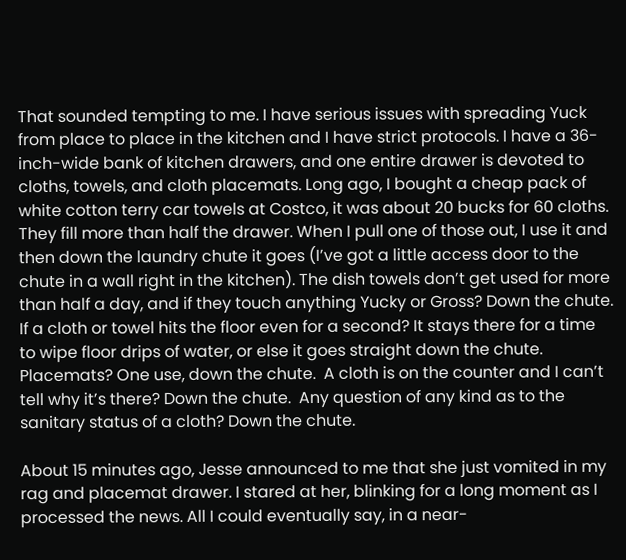That sounded tempting to me. I have serious issues with spreading Yuck from place to place in the kitchen and I have strict protocols. I have a 36-inch-wide bank of kitchen drawers, and one entire drawer is devoted to cloths, towels, and cloth placemats. Long ago, I bought a cheap pack of white cotton terry car towels at Costco, it was about 20 bucks for 60 cloths. They fill more than half the drawer. When I pull one of those out, I use it and then down the laundry chute it goes (I’ve got a little access door to the chute in a wall right in the kitchen). The dish towels don’t get used for more than half a day, and if they touch anything Yucky or Gross? Down the chute. If a cloth or towel hits the floor even for a second? It stays there for a time to wipe floor drips of water, or else it goes straight down the chute. Placemats? One use, down the chute.  A cloth is on the counter and I can’t tell why it’s there? Down the chute.  Any question of any kind as to the sanitary status of a cloth? Down the chute.

About 15 minutes ago, Jesse announced to me that she just vomited in my rag and placemat drawer. I stared at her, blinking for a long moment as I processed the news. All I could eventually say, in a near-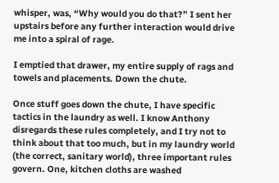whisper, was, “Why would you do that?” I sent her upstairs before any further interaction would drive me into a spiral of rage.

I emptied that drawer, my entire supply of rags and towels and placements. Down the chute.

Once stuff goes down the chute, I have specific tactics in the laundry as well. I know Anthony disregards these rules completely, and I try not to think about that too much, but in my laundry world (the correct, sanitary world), three important rules govern. One, kitchen cloths are washed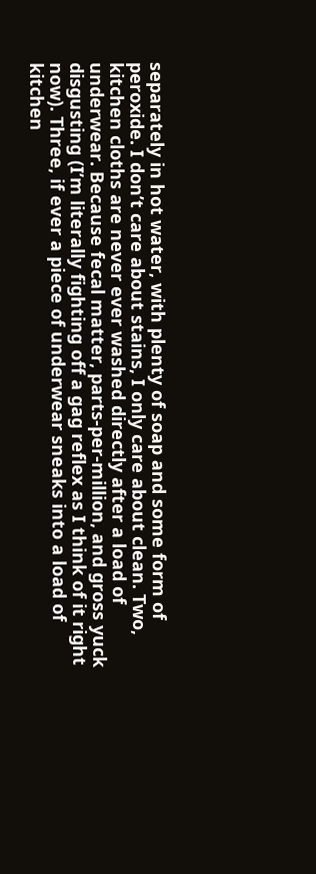separately in hot water, with plenty of soap and some form of peroxide. I don’t care about stains, I only care about clean. Two, kitchen cloths are never ever washed directly after a load of underwear. Because fecal matter, parts-per-million, and gross yuck disgusting (I’m literally fighting off a gag reflex as I think of it right now). Three, if ever a piece of underwear sneaks into a load of kitchen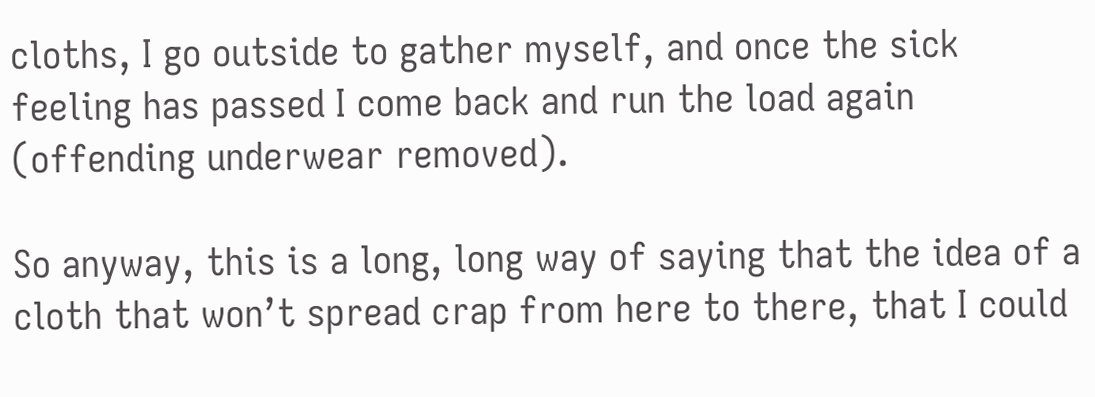cloths, I go outside to gather myself, and once the sick feeling has passed I come back and run the load again (offending underwear removed).

So anyway, this is a long, long way of saying that the idea of a cloth that won’t spread crap from here to there, that I could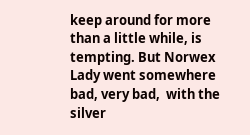keep around for more than a little while, is tempting. But Norwex Lady went somewhere bad, very bad,  with the silver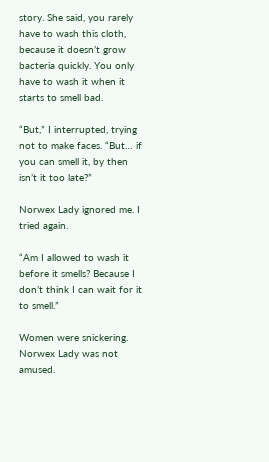story. She said, you rarely have to wash this cloth, because it doesn’t grow bacteria quickly. You only have to wash it when it starts to smell bad.

“But,” I interrupted, trying not to make faces. “But… if you can smell it, by then isn’t it too late?”

Norwex Lady ignored me. I tried again.

“Am I allowed to wash it before it smells? Because I don’t think I can wait for it to smell.”

Women were snickering. Norwex Lady was not amused.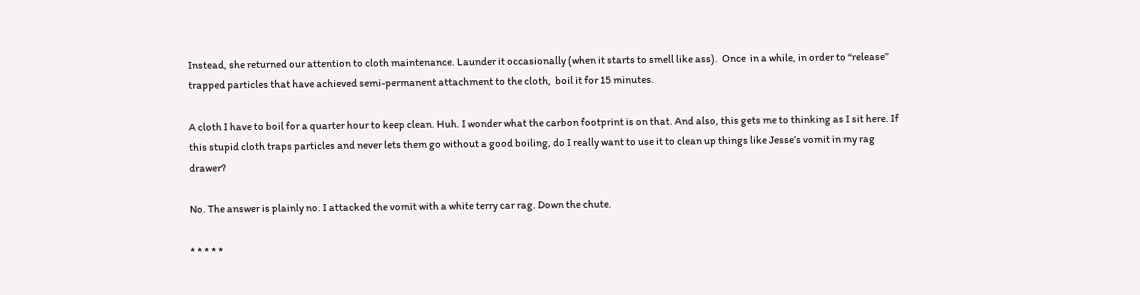Instead, she returned our attention to cloth maintenance. Launder it occasionally (when it starts to smell like ass).  Once  in a while, in order to “release” trapped particles that have achieved semi-permanent attachment to the cloth,  boil it for 15 minutes.

A cloth I have to boil for a quarter hour to keep clean. Huh. I wonder what the carbon footprint is on that. And also, this gets me to thinking as I sit here. If this stupid cloth traps particles and never lets them go without a good boiling, do I really want to use it to clean up things like Jesse’s vomit in my rag drawer?

No. The answer is plainly no. I attacked the vomit with a white terry car rag. Down the chute.

* * * * *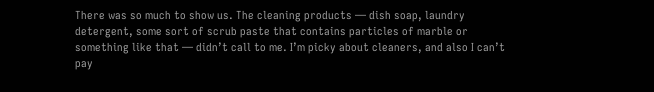There was so much to show us. The cleaning products — dish soap, laundry detergent, some sort of scrub paste that contains particles of marble or something like that — didn’t call to me. I’m picky about cleaners, and also I can’t pay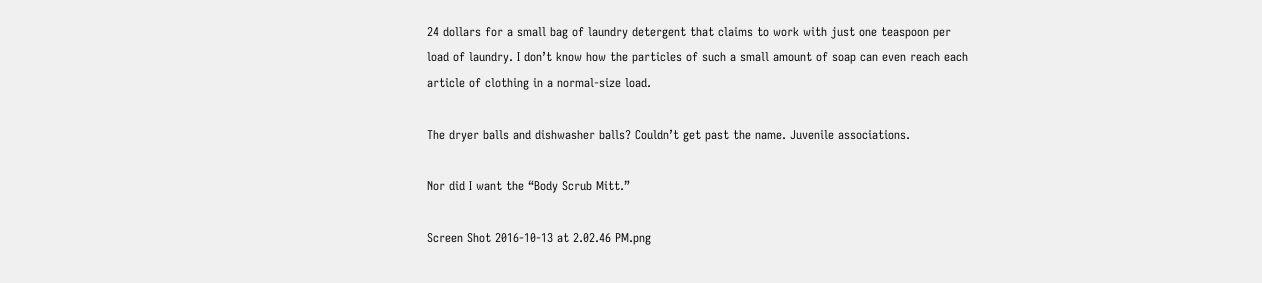24 dollars for a small bag of laundry detergent that claims to work with just one teaspoon per load of laundry. I don’t know how the particles of such a small amount of soap can even reach each article of clothing in a normal-size load.

The dryer balls and dishwasher balls? Couldn’t get past the name. Juvenile associations.

Nor did I want the “Body Scrub Mitt.”

Screen Shot 2016-10-13 at 2.02.46 PM.png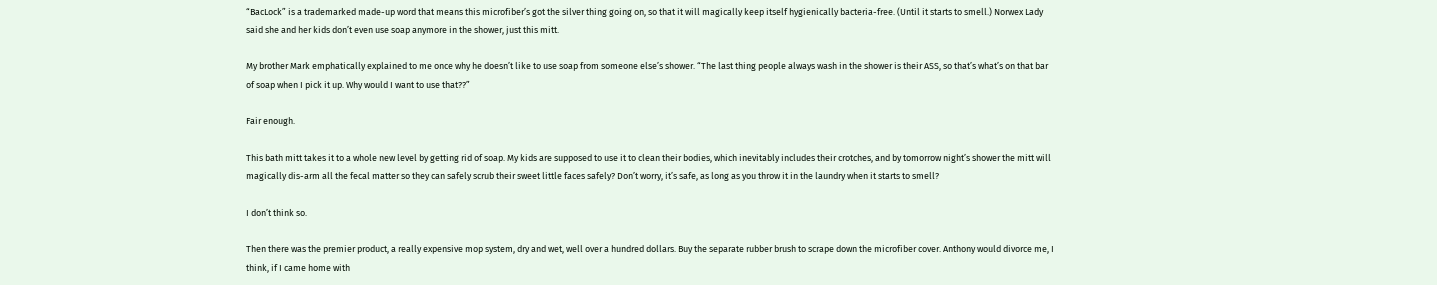“BacLock” is a trademarked made-up word that means this microfiber’s got the silver thing going on, so that it will magically keep itself hygienically bacteria-free. (Until it starts to smell.) Norwex Lady said she and her kids don’t even use soap anymore in the shower, just this mitt.

My brother Mark emphatically explained to me once why he doesn’t like to use soap from someone else’s shower. “The last thing people always wash in the shower is their ASS, so that’s what’s on that bar of soap when I pick it up. Why would I want to use that??”

Fair enough.

This bath mitt takes it to a whole new level by getting rid of soap. My kids are supposed to use it to clean their bodies, which inevitably includes their crotches, and by tomorrow night’s shower the mitt will magically dis-arm all the fecal matter so they can safely scrub their sweet little faces safely? Don’t worry, it’s safe, as long as you throw it in the laundry when it starts to smell?

I don’t think so.

Then there was the premier product, a really expensive mop system, dry and wet, well over a hundred dollars. Buy the separate rubber brush to scrape down the microfiber cover. Anthony would divorce me, I think, if I came home with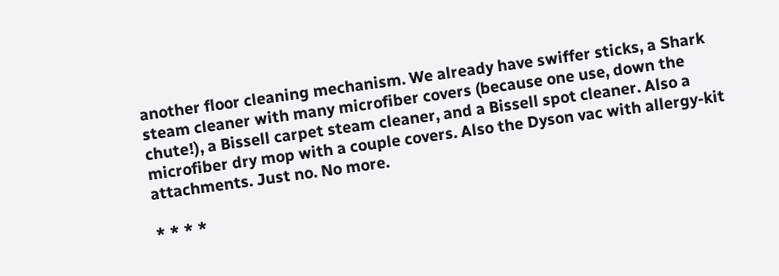another floor cleaning mechanism. We already have swiffer sticks, a Shark steam cleaner with many microfiber covers (because one use, down the chute!), a Bissell carpet steam cleaner, and a Bissell spot cleaner. Also a microfiber dry mop with a couple covers. Also the Dyson vac with allergy-kit attachments. Just no. No more.

* * * *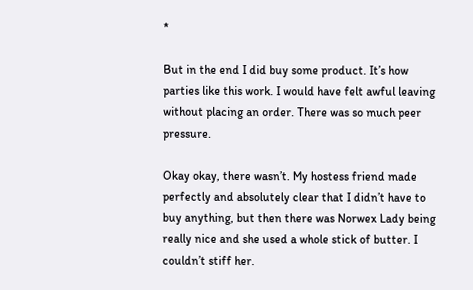*

But in the end I did buy some product. It’s how parties like this work. I would have felt awful leaving without placing an order. There was so much peer pressure.

Okay okay, there wasn’t. My hostess friend made perfectly and absolutely clear that I didn’t have to buy anything, but then there was Norwex Lady being really nice and she used a whole stick of butter. I couldn’t stiff her.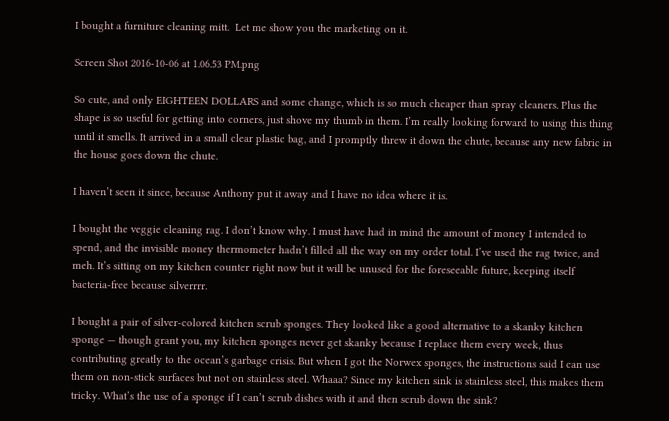I bought a furniture cleaning mitt.  Let me show you the marketing on it.

Screen Shot 2016-10-06 at 1.06.53 PM.png

So cute, and only EIGHTEEN DOLLARS and some change, which is so much cheaper than spray cleaners. Plus the shape is so useful for getting into corners, just shove my thumb in them. I’m really looking forward to using this thing until it smells. It arrived in a small clear plastic bag, and I promptly threw it down the chute, because any new fabric in the house goes down the chute.

I haven’t seen it since, because Anthony put it away and I have no idea where it is.

I bought the veggie cleaning rag. I don’t know why. I must have had in mind the amount of money I intended to spend, and the invisible money thermometer hadn’t filled all the way on my order total. I’ve used the rag twice, and meh. It’s sitting on my kitchen counter right now but it will be unused for the foreseeable future, keeping itself bacteria-free because silverrrr.

I bought a pair of silver-colored kitchen scrub sponges. They looked like a good alternative to a skanky kitchen sponge — though grant you, my kitchen sponges never get skanky because I replace them every week, thus contributing greatly to the ocean’s garbage crisis. But when I got the Norwex sponges, the instructions said I can use them on non-stick surfaces but not on stainless steel. Whaaa? Since my kitchen sink is stainless steel, this makes them tricky. What’s the use of a sponge if I can’t scrub dishes with it and then scrub down the sink?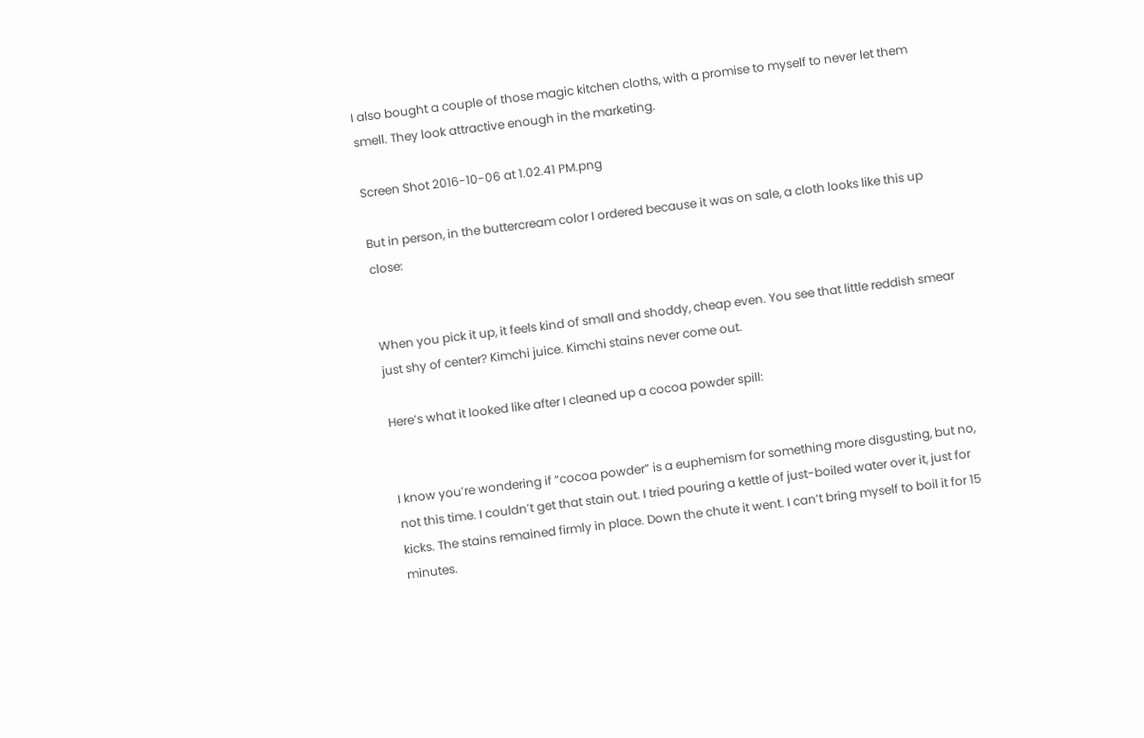I also bought a couple of those magic kitchen cloths, with a promise to myself to never let them smell. They look attractive enough in the marketing.

Screen Shot 2016-10-06 at 1.02.41 PM.png

But in person, in the buttercream color I ordered because it was on sale, a cloth looks like this up close:


When you pick it up, it feels kind of small and shoddy, cheap even. You see that little reddish smear just shy of center? Kimchi juice. Kimchi stains never come out.

Here’s what it looked like after I cleaned up a cocoa powder spill:


I know you’re wondering if “cocoa powder” is a euphemism for something more disgusting, but no, not this time. I couldn’t get that stain out. I tried pouring a kettle of just-boiled water over it, just for kicks. The stains remained firmly in place. Down the chute it went. I can’t bring myself to boil it for 15 minutes.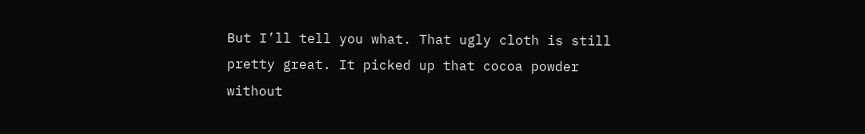But I’ll tell you what. That ugly cloth is still pretty great. It picked up that cocoa powder without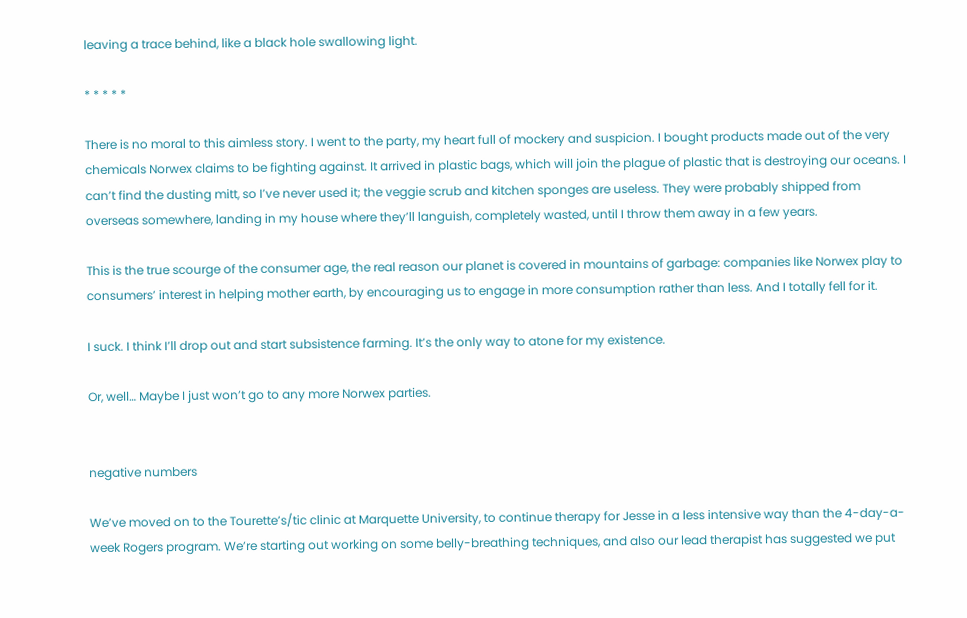leaving a trace behind, like a black hole swallowing light.

* * * * *

There is no moral to this aimless story. I went to the party, my heart full of mockery and suspicion. I bought products made out of the very chemicals Norwex claims to be fighting against. It arrived in plastic bags, which will join the plague of plastic that is destroying our oceans. I can’t find the dusting mitt, so I’ve never used it; the veggie scrub and kitchen sponges are useless. They were probably shipped from overseas somewhere, landing in my house where they’ll languish, completely wasted, until I throw them away in a few years.

This is the true scourge of the consumer age, the real reason our planet is covered in mountains of garbage: companies like Norwex play to consumers’ interest in helping mother earth, by encouraging us to engage in more consumption rather than less. And I totally fell for it.

I suck. I think I’ll drop out and start subsistence farming. It’s the only way to atone for my existence.

Or, well… Maybe I just won’t go to any more Norwex parties.


negative numbers

We’ve moved on to the Tourette’s/tic clinic at Marquette University, to continue therapy for Jesse in a less intensive way than the 4-day-a-week Rogers program. We’re starting out working on some belly-breathing techniques, and also our lead therapist has suggested we put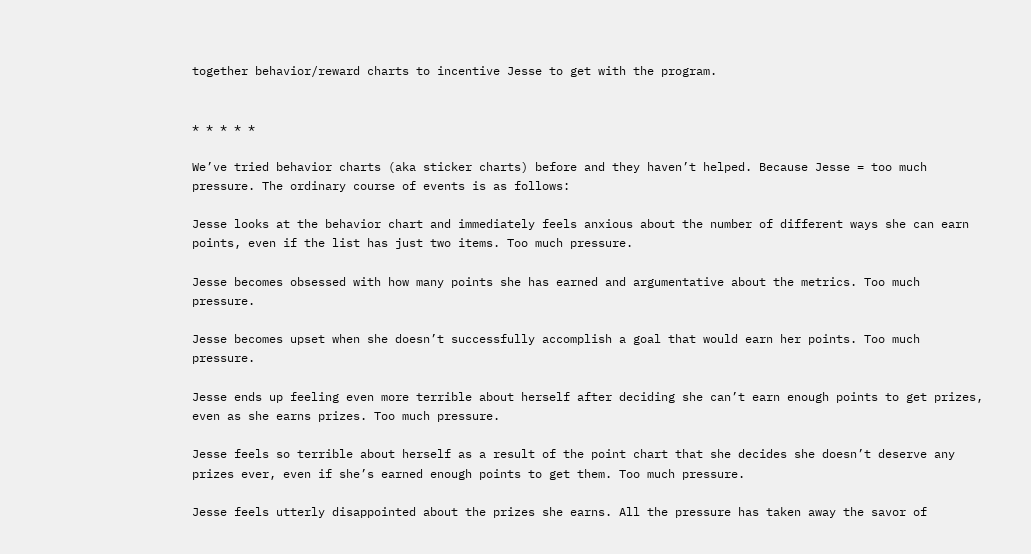together behavior/reward charts to incentive Jesse to get with the program.


* * * * *

We’ve tried behavior charts (aka sticker charts) before and they haven’t helped. Because Jesse = too much pressure. The ordinary course of events is as follows:

Jesse looks at the behavior chart and immediately feels anxious about the number of different ways she can earn points, even if the list has just two items. Too much pressure.

Jesse becomes obsessed with how many points she has earned and argumentative about the metrics. Too much pressure.

Jesse becomes upset when she doesn’t successfully accomplish a goal that would earn her points. Too much pressure.

Jesse ends up feeling even more terrible about herself after deciding she can’t earn enough points to get prizes, even as she earns prizes. Too much pressure.

Jesse feels so terrible about herself as a result of the point chart that she decides she doesn’t deserve any prizes ever, even if she’s earned enough points to get them. Too much pressure.

Jesse feels utterly disappointed about the prizes she earns. All the pressure has taken away the savor of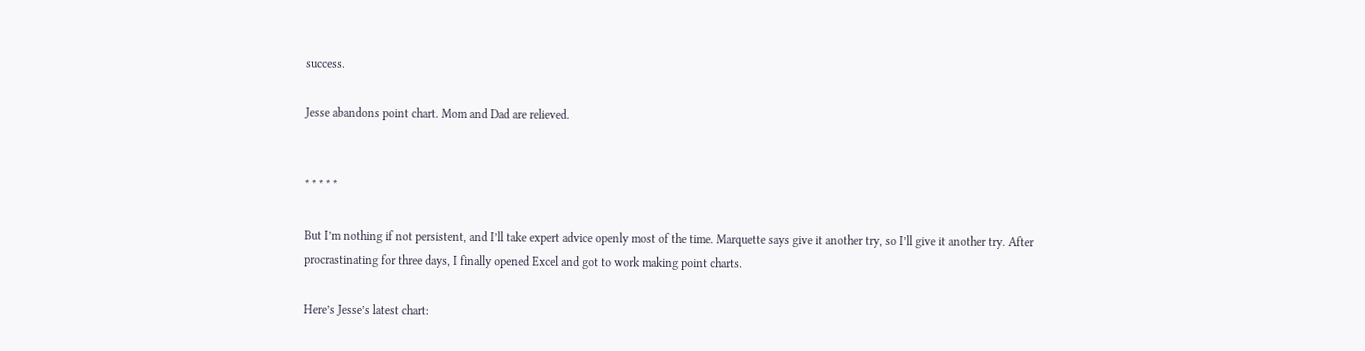success.

Jesse abandons point chart. Mom and Dad are relieved.


* * * * *

But I’m nothing if not persistent, and I’ll take expert advice openly most of the time. Marquette says give it another try, so I’ll give it another try. After procrastinating for three days, I finally opened Excel and got to work making point charts.

Here’s Jesse’s latest chart: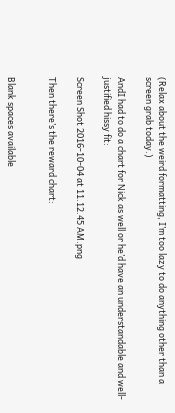(Relax about the weird formatting, I’m too lazy to do anything other than a screen grab today.)

AndI had to do a chart for Nick as well or he’d have an understandable and well-justified hissy fit:

Screen Shot 2016-10-04 at 11.12.45 AM.png

Then there’s the reward chart:


Blank spaces available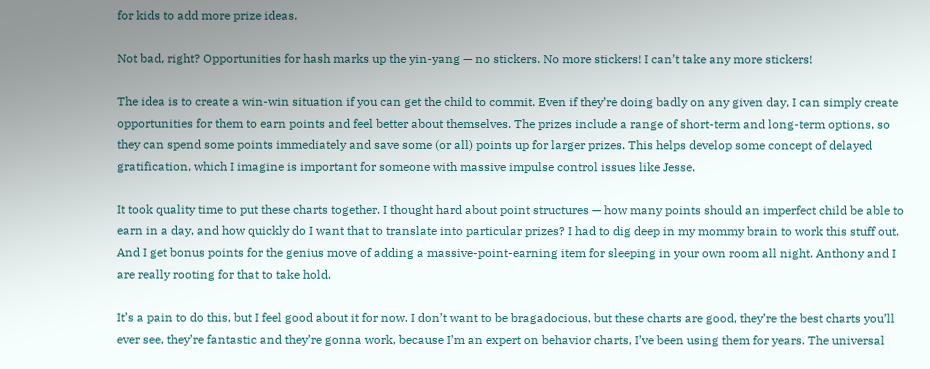for kids to add more prize ideas.

Not bad, right? Opportunities for hash marks up the yin-yang — no stickers. No more stickers! I can’t take any more stickers!

The idea is to create a win-win situation if you can get the child to commit. Even if they’re doing badly on any given day, I can simply create opportunities for them to earn points and feel better about themselves. The prizes include a range of short-term and long-term options, so they can spend some points immediately and save some (or all) points up for larger prizes. This helps develop some concept of delayed gratification, which I imagine is important for someone with massive impulse control issues like Jesse.

It took quality time to put these charts together. I thought hard about point structures — how many points should an imperfect child be able to earn in a day, and how quickly do I want that to translate into particular prizes? I had to dig deep in my mommy brain to work this stuff out. And I get bonus points for the genius move of adding a massive-point-earning item for sleeping in your own room all night. Anthony and I are really rooting for that to take hold.

It’s a pain to do this, but I feel good about it for now. I don’t want to be bragadocious, but these charts are good, they’re the best charts you’ll ever see, they’re fantastic and they’re gonna work, because I’m an expert on behavior charts, I’ve been using them for years. The universal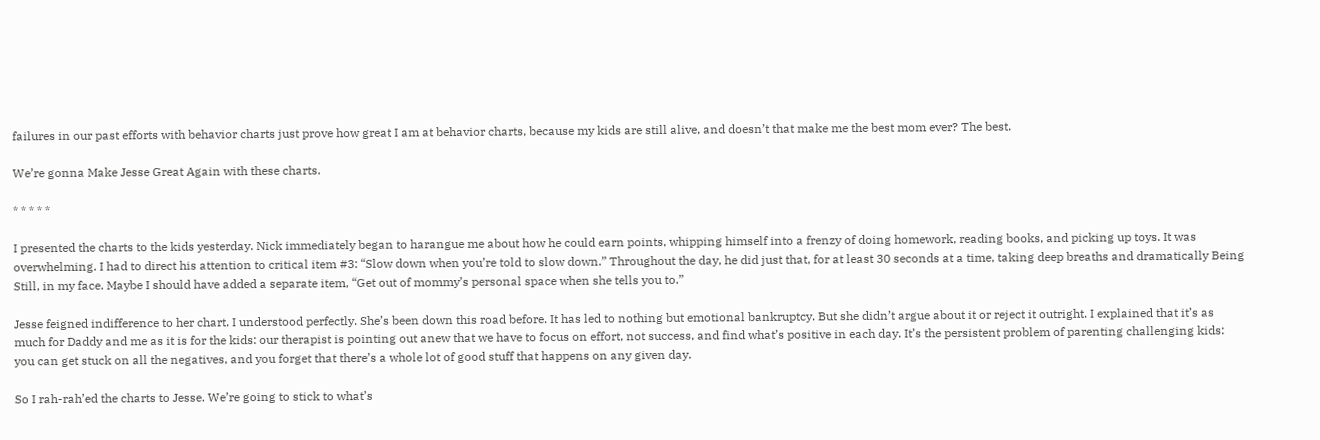failures in our past efforts with behavior charts just prove how great I am at behavior charts, because my kids are still alive, and doesn’t that make me the best mom ever? The best.

We’re gonna Make Jesse Great Again with these charts.

* * * * *

I presented the charts to the kids yesterday. Nick immediately began to harangue me about how he could earn points, whipping himself into a frenzy of doing homework, reading books, and picking up toys. It was overwhelming. I had to direct his attention to critical item #3: “Slow down when you’re told to slow down.” Throughout the day, he did just that, for at least 30 seconds at a time, taking deep breaths and dramatically Being Still, in my face. Maybe I should have added a separate item, “Get out of mommy’s personal space when she tells you to.”

Jesse feigned indifference to her chart. I understood perfectly. She’s been down this road before. It has led to nothing but emotional bankruptcy. But she didn’t argue about it or reject it outright. I explained that it’s as much for Daddy and me as it is for the kids: our therapist is pointing out anew that we have to focus on effort, not success, and find what’s positive in each day. It’s the persistent problem of parenting challenging kids: you can get stuck on all the negatives, and you forget that there’s a whole lot of good stuff that happens on any given day.

So I rah-rah’ed the charts to Jesse. We’re going to stick to what’s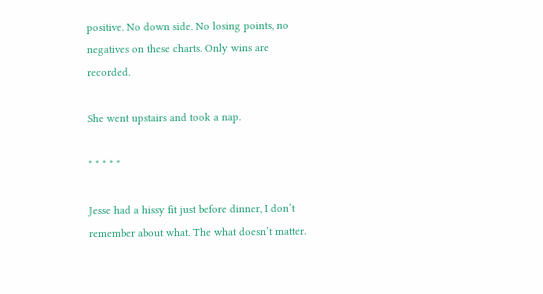positive. No down side. No losing points, no negatives on these charts. Only wins are recorded.

She went upstairs and took a nap.

* * * * *

Jesse had a hissy fit just before dinner, I don’t remember about what. The what doesn’t matter.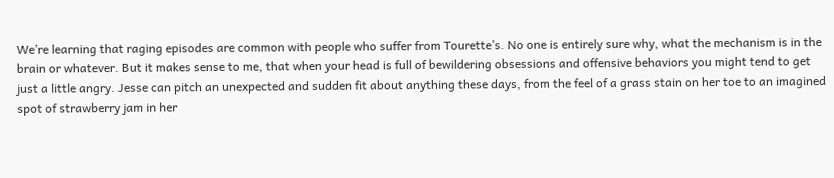We’re learning that raging episodes are common with people who suffer from Tourette’s. No one is entirely sure why, what the mechanism is in the brain or whatever. But it makes sense to me, that when your head is full of bewildering obsessions and offensive behaviors you might tend to get just a little angry. Jesse can pitch an unexpected and sudden fit about anything these days, from the feel of a grass stain on her toe to an imagined spot of strawberry jam in her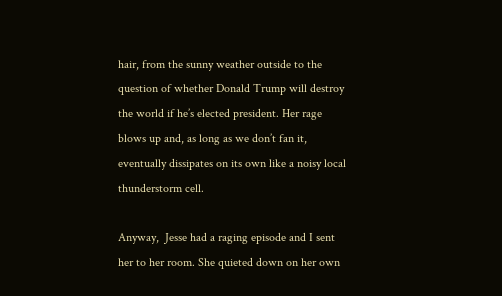hair, from the sunny weather outside to the question of whether Donald Trump will destroy the world if he’s elected president. Her rage blows up and, as long as we don’t fan it, eventually dissipates on its own like a noisy local thunderstorm cell.

Anyway,  Jesse had a raging episode and I sent her to her room. She quieted down on her own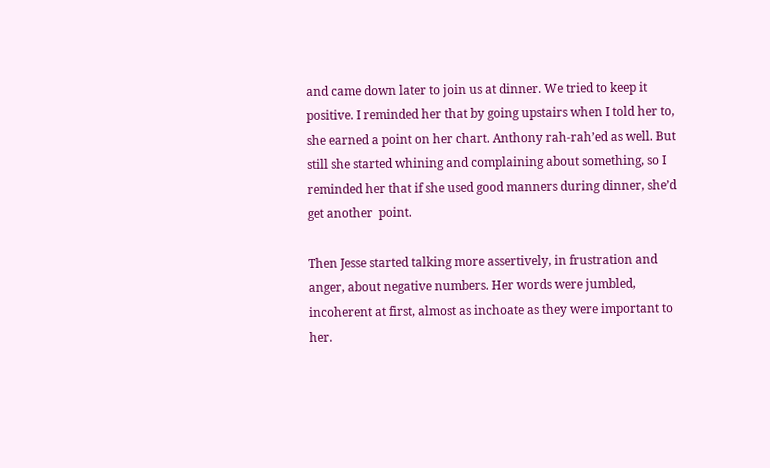and came down later to join us at dinner. We tried to keep it positive. I reminded her that by going upstairs when I told her to, she earned a point on her chart. Anthony rah-rah’ed as well. But still she started whining and complaining about something, so I reminded her that if she used good manners during dinner, she’d get another  point.

Then Jesse started talking more assertively, in frustration and anger, about negative numbers. Her words were jumbled, incoherent at first, almost as inchoate as they were important to her.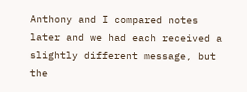Anthony and I compared notes later and we had each received a slightly different message, but the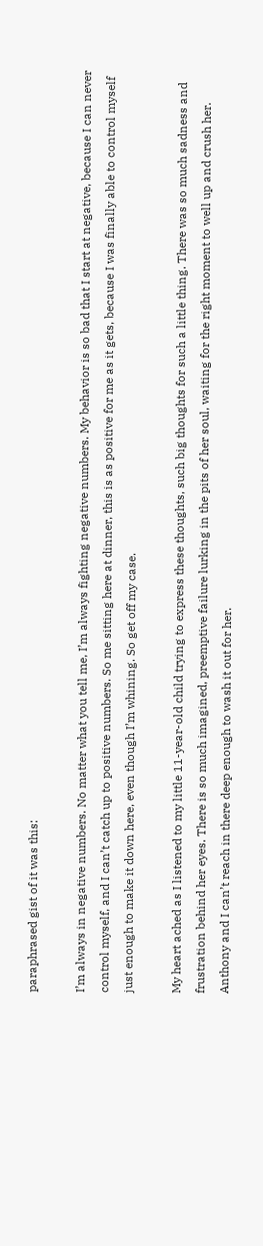paraphrased gist of it was this:

I’m always in negative numbers. No matter what you tell me, I’m always fighting negative numbers. My behavior is so bad that I start at negative, because I can never control myself, and I can’t catch up to positive numbers. So me sitting here at dinner, this is as positive for me as it gets, because I was finally able to control myself just enough to make it down here, even though I’m whining. So get off my case.

My heart ached as I listened to my little 11-year-old child trying to express these thoughts, such big thoughts for such a little thing. There was so much sadness and frustration behind her eyes. There is so much imagined, preemptive failure lurking in the pits of her soul, waiting for the right moment to well up and crush her. Anthony and I can’t reach in there deep enough to wash it out for her.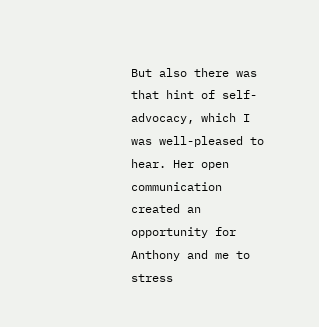But also there was that hint of self-advocacy, which I was well-pleased to hear. Her open communication created an opportunity for Anthony and me to stress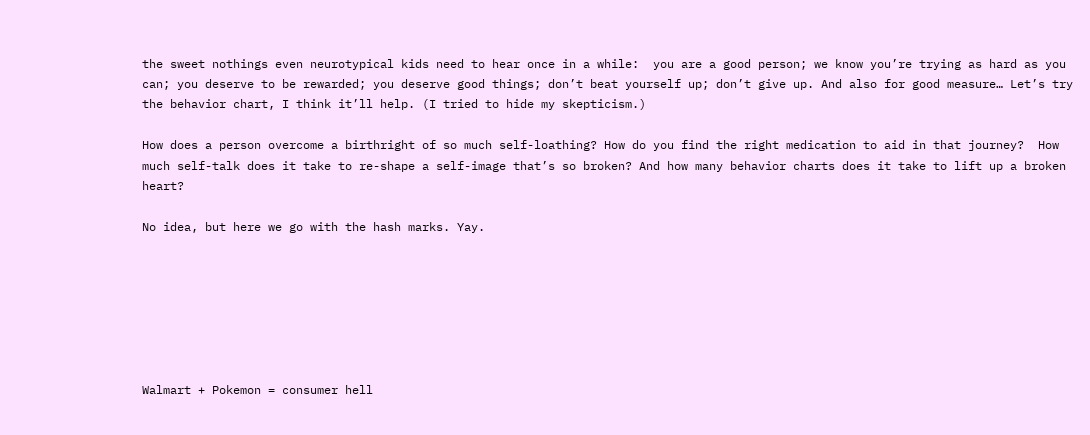the sweet nothings even neurotypical kids need to hear once in a while:  you are a good person; we know you’re trying as hard as you can; you deserve to be rewarded; you deserve good things; don’t beat yourself up; don’t give up. And also for good measure… Let’s try the behavior chart, I think it’ll help. (I tried to hide my skepticism.)

How does a person overcome a birthright of so much self-loathing? How do you find the right medication to aid in that journey?  How much self-talk does it take to re-shape a self-image that’s so broken? And how many behavior charts does it take to lift up a broken heart?

No idea, but here we go with the hash marks. Yay.







Walmart + Pokemon = consumer hell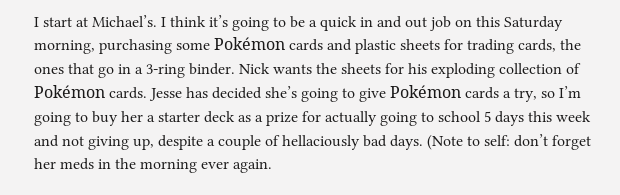I start at Michael’s. I think it’s going to be a quick in and out job on this Saturday morning, purchasing some Pokémon cards and plastic sheets for trading cards, the ones that go in a 3-ring binder. Nick wants the sheets for his exploding collection of Pokémon cards. Jesse has decided she’s going to give Pokémon cards a try, so I’m going to buy her a starter deck as a prize for actually going to school 5 days this week and not giving up, despite a couple of hellaciously bad days. (Note to self: don’t forget her meds in the morning ever again.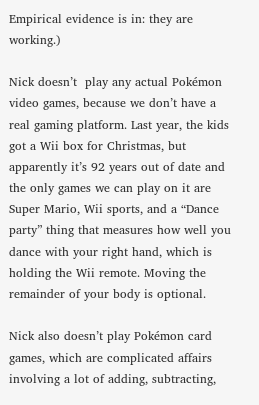Empirical evidence is in: they are working.)

Nick doesn’t  play any actual Pokémon video games, because we don’t have a real gaming platform. Last year, the kids got a Wii box for Christmas, but apparently it’s 92 years out of date and the only games we can play on it are Super Mario, Wii sports, and a “Dance party” thing that measures how well you dance with your right hand, which is holding the Wii remote. Moving the remainder of your body is optional.

Nick also doesn’t play Pokémon card games, which are complicated affairs involving a lot of adding, subtracting,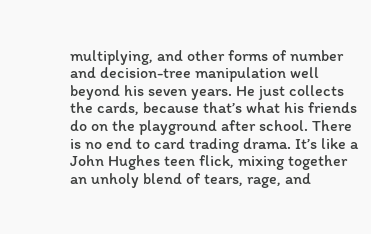multiplying, and other forms of number and decision-tree manipulation well beyond his seven years. He just collects the cards, because that’s what his friends do on the playground after school. There is no end to card trading drama. It’s like a John Hughes teen flick, mixing together an unholy blend of tears, rage, and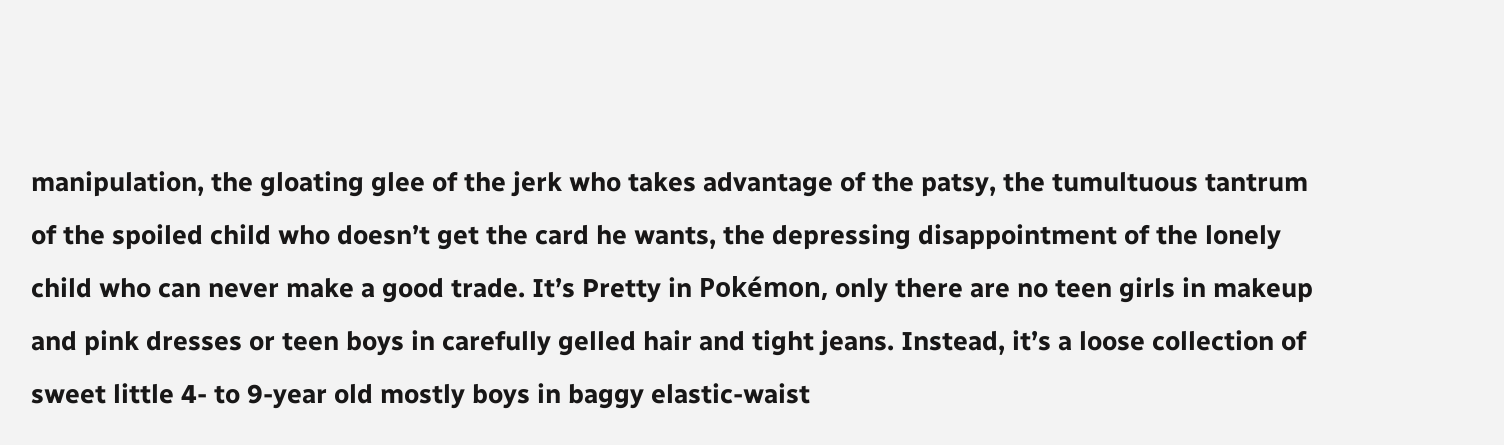manipulation, the gloating glee of the jerk who takes advantage of the patsy, the tumultuous tantrum of the spoiled child who doesn’t get the card he wants, the depressing disappointment of the lonely child who can never make a good trade. It’s Pretty in Pokémon, only there are no teen girls in makeup and pink dresses or teen boys in carefully gelled hair and tight jeans. Instead, it’s a loose collection of sweet little 4- to 9-year old mostly boys in baggy elastic-waist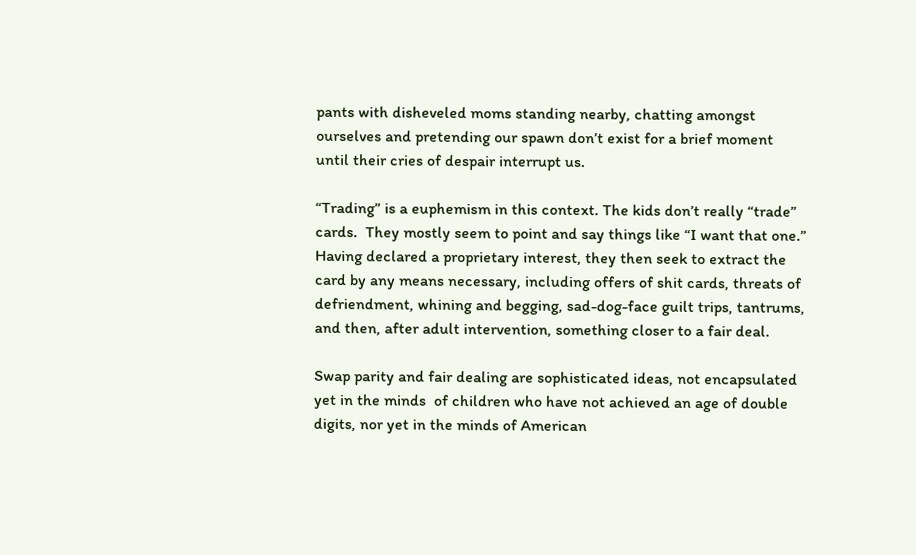pants with disheveled moms standing nearby, chatting amongst ourselves and pretending our spawn don’t exist for a brief moment until their cries of despair interrupt us.

“Trading” is a euphemism in this context. The kids don’t really “trade” cards.  They mostly seem to point and say things like “I want that one.” Having declared a proprietary interest, they then seek to extract the card by any means necessary, including offers of shit cards, threats of defriendment, whining and begging, sad-dog-face guilt trips, tantrums, and then, after adult intervention, something closer to a fair deal.

Swap parity and fair dealing are sophisticated ideas, not encapsulated yet in the minds  of children who have not achieved an age of double digits, nor yet in the minds of American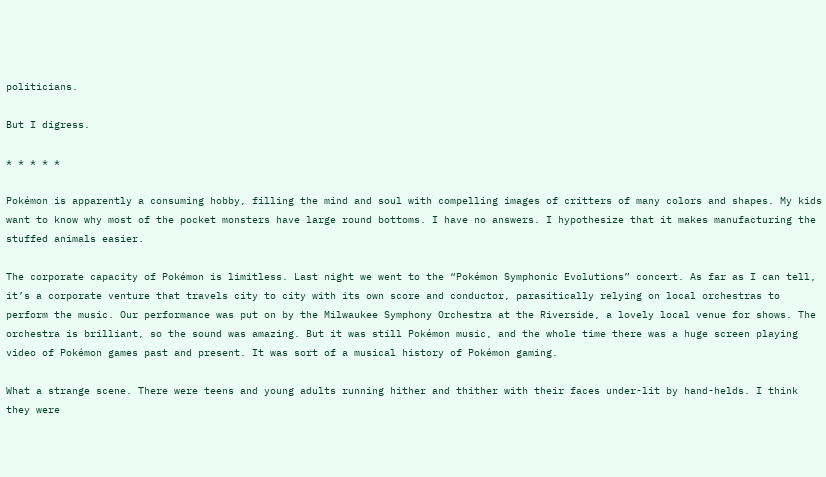politicians.

But I digress.

* * * * *

Pokémon is apparently a consuming hobby, filling the mind and soul with compelling images of critters of many colors and shapes. My kids want to know why most of the pocket monsters have large round bottoms. I have no answers. I hypothesize that it makes manufacturing the stuffed animals easier.

The corporate capacity of Pokémon is limitless. Last night we went to the “Pokémon Symphonic Evolutions” concert. As far as I can tell, it’s a corporate venture that travels city to city with its own score and conductor, parasitically relying on local orchestras to perform the music. Our performance was put on by the Milwaukee Symphony Orchestra at the Riverside, a lovely local venue for shows. The orchestra is brilliant, so the sound was amazing. But it was still Pokémon music, and the whole time there was a huge screen playing video of Pokémon games past and present. It was sort of a musical history of Pokémon gaming.

What a strange scene. There were teens and young adults running hither and thither with their faces under-lit by hand-helds. I think they were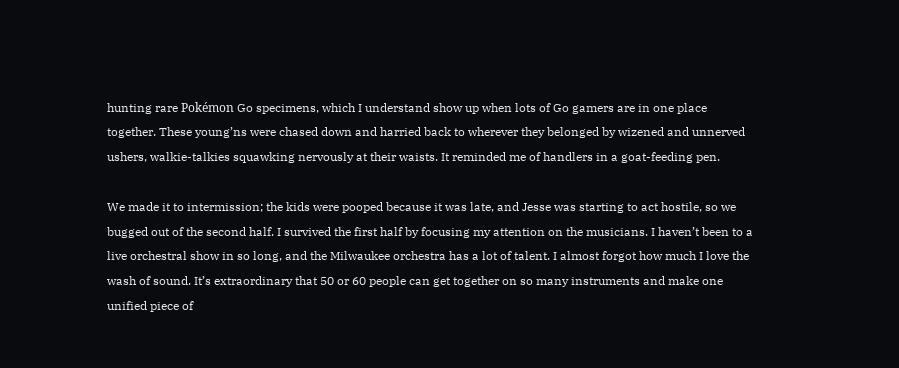hunting rare Pokémon Go specimens, which I understand show up when lots of Go gamers are in one place  together. These young’ns were chased down and harried back to wherever they belonged by wizened and unnerved ushers, walkie-talkies squawking nervously at their waists. It reminded me of handlers in a goat-feeding pen.

We made it to intermission; the kids were pooped because it was late, and Jesse was starting to act hostile, so we bugged out of the second half. I survived the first half by focusing my attention on the musicians. I haven’t been to a live orchestral show in so long, and the Milwaukee orchestra has a lot of talent. I almost forgot how much I love the wash of sound. It’s extraordinary that 50 or 60 people can get together on so many instruments and make one unified piece of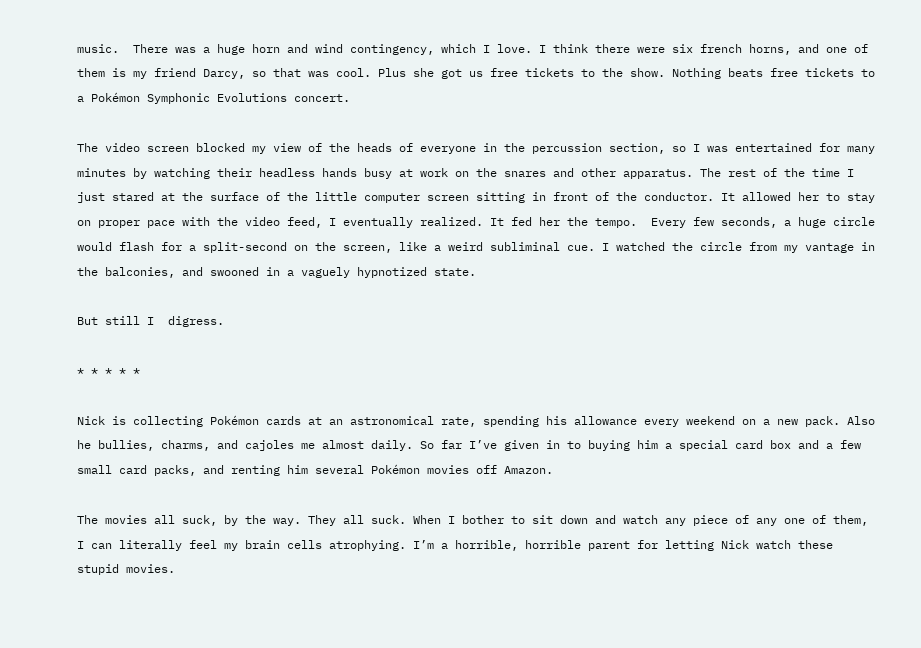music.  There was a huge horn and wind contingency, which I love. I think there were six french horns, and one of them is my friend Darcy, so that was cool. Plus she got us free tickets to the show. Nothing beats free tickets to a Pokémon Symphonic Evolutions concert.

The video screen blocked my view of the heads of everyone in the percussion section, so I was entertained for many minutes by watching their headless hands busy at work on the snares and other apparatus. The rest of the time I just stared at the surface of the little computer screen sitting in front of the conductor. It allowed her to stay on proper pace with the video feed, I eventually realized. It fed her the tempo.  Every few seconds, a huge circle would flash for a split-second on the screen, like a weird subliminal cue. I watched the circle from my vantage in the balconies, and swooned in a vaguely hypnotized state.

But still I  digress.

* * * * *

Nick is collecting Pokémon cards at an astronomical rate, spending his allowance every weekend on a new pack. Also he bullies, charms, and cajoles me almost daily. So far I’ve given in to buying him a special card box and a few small card packs, and renting him several Pokémon movies off Amazon.

The movies all suck, by the way. They all suck. When I bother to sit down and watch any piece of any one of them, I can literally feel my brain cells atrophying. I’m a horrible, horrible parent for letting Nick watch these stupid movies.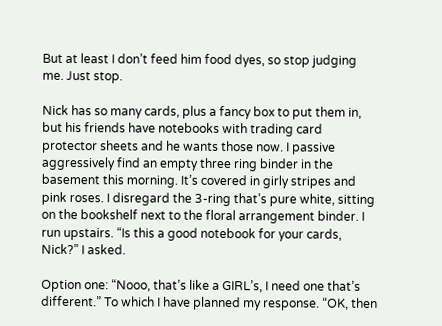But at least I don’t feed him food dyes, so stop judging me. Just stop.

Nick has so many cards, plus a fancy box to put them in, but his friends have notebooks with trading card protector sheets and he wants those now. I passive aggressively find an empty three ring binder in the basement this morning. It’s covered in girly stripes and pink roses. I disregard the 3-ring that’s pure white, sitting on the bookshelf next to the floral arrangement binder. I run upstairs. “Is this a good notebook for your cards, Nick?” I asked.

Option one: “Nooo, that’s like a GIRL’s, I need one that’s different.” To which I have planned my response. “OK, then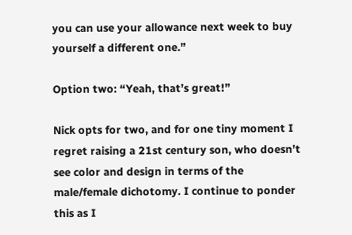you can use your allowance next week to buy yourself a different one.”

Option two: “Yeah, that’s great!”

Nick opts for two, and for one tiny moment I regret raising a 21st century son, who doesn’t see color and design in terms of the male/female dichotomy. I continue to ponder this as I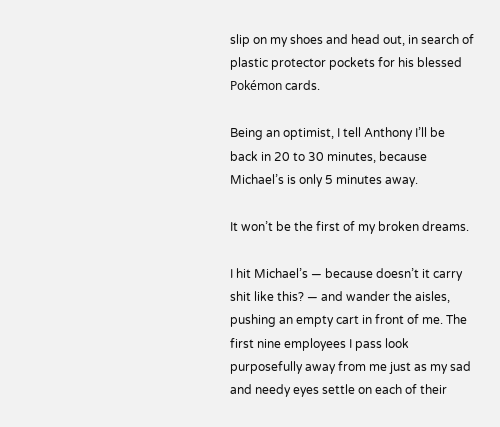slip on my shoes and head out, in search of plastic protector pockets for his blessed Pokémon cards.

Being an optimist, I tell Anthony I’ll be back in 20 to 30 minutes, because Michael’s is only 5 minutes away.

It won’t be the first of my broken dreams.

I hit Michael’s — because doesn’t it carry shit like this? — and wander the aisles, pushing an empty cart in front of me. The first nine employees I pass look purposefully away from me just as my sad and needy eyes settle on each of their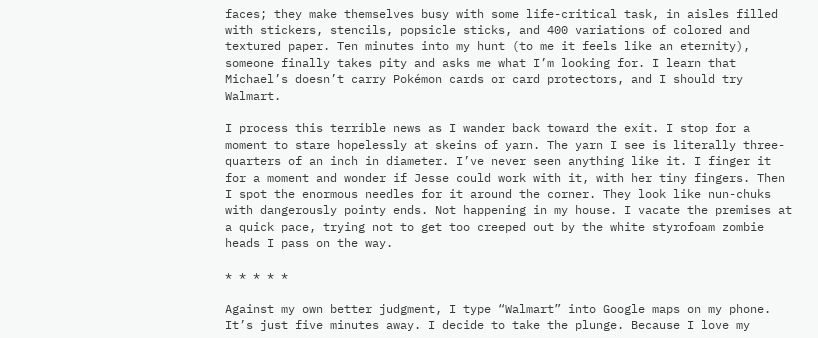faces; they make themselves busy with some life-critical task, in aisles filled with stickers, stencils, popsicle sticks, and 400 variations of colored and textured paper. Ten minutes into my hunt (to me it feels like an eternity), someone finally takes pity and asks me what I’m looking for. I learn that Michael’s doesn’t carry Pokémon cards or card protectors, and I should try Walmart.

I process this terrible news as I wander back toward the exit. I stop for a moment to stare hopelessly at skeins of yarn. The yarn I see is literally three-quarters of an inch in diameter. I’ve never seen anything like it. I finger it for a moment and wonder if Jesse could work with it, with her tiny fingers. Then I spot the enormous needles for it around the corner. They look like nun-chuks with dangerously pointy ends. Not happening in my house. I vacate the premises at a quick pace, trying not to get too creeped out by the white styrofoam zombie heads I pass on the way.

* * * * *

Against my own better judgment, I type “Walmart” into Google maps on my phone. It’s just five minutes away. I decide to take the plunge. Because I love my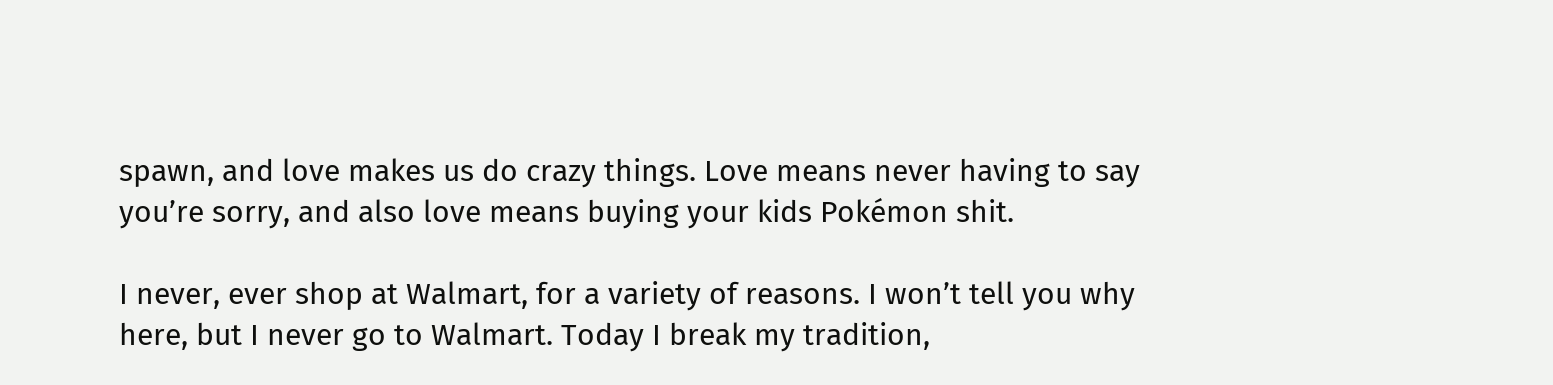spawn, and love makes us do crazy things. Love means never having to say you’re sorry, and also love means buying your kids Pokémon shit.

I never, ever shop at Walmart, for a variety of reasons. I won’t tell you why here, but I never go to Walmart. Today I break my tradition,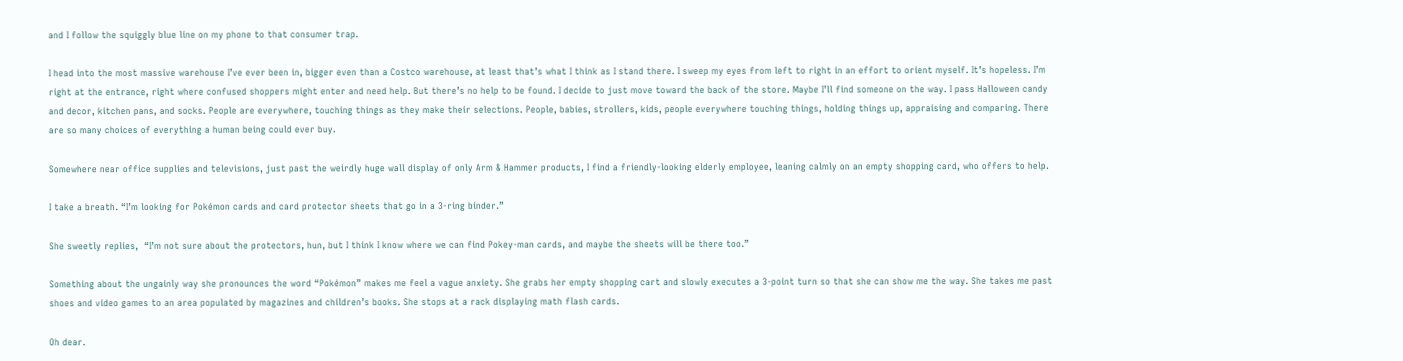and I follow the squiggly blue line on my phone to that consumer trap.

I head into the most massive warehouse I’ve ever been in, bigger even than a Costco warehouse, at least that’s what I think as I stand there. I sweep my eyes from left to right in an effort to orient myself. It’s hopeless. I’m right at the entrance, right where confused shoppers might enter and need help. But there’s no help to be found. I decide to just move toward the back of the store. Maybe I’ll find someone on the way. I pass Halloween candy and decor, kitchen pans, and socks. People are everywhere, touching things as they make their selections. People, babies, strollers, kids, people everywhere touching things, holding things up, appraising and comparing. There are so many choices of everything a human being could ever buy.

Somewhere near office supplies and televisions, just past the weirdly huge wall display of only Arm & Hammer products, I find a friendly-looking elderly employee, leaning calmly on an empty shopping card, who offers to help.

I take a breath. “I’m looking for Pokémon cards and card protector sheets that go in a 3-ring binder.”

She sweetly replies,  “I’m not sure about the protectors, hun, but I think I know where we can find Pokey-man cards, and maybe the sheets will be there too.”

Something about the ungainly way she pronounces the word “Pokémon” makes me feel a vague anxiety. She grabs her empty shopping cart and slowly executes a 3-point turn so that she can show me the way. She takes me past shoes and video games to an area populated by magazines and children’s books. She stops at a rack displaying math flash cards.

Oh dear.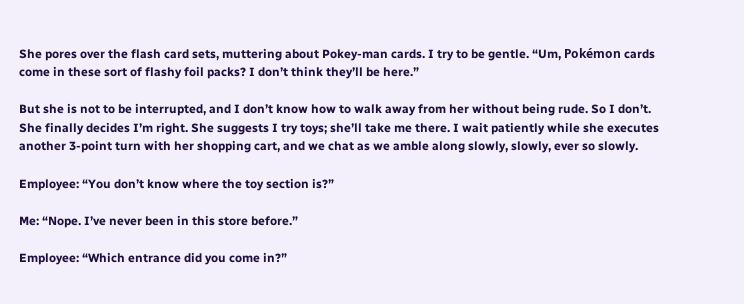She pores over the flash card sets, muttering about Pokey-man cards. I try to be gentle. “Um, Pokémon cards come in these sort of flashy foil packs? I don’t think they’ll be here.”

But she is not to be interrupted, and I don’t know how to walk away from her without being rude. So I don’t. She finally decides I’m right. She suggests I try toys; she’ll take me there. I wait patiently while she executes another 3-point turn with her shopping cart, and we chat as we amble along slowly, slowly, ever so slowly.

Employee: “You don’t know where the toy section is?”

Me: “Nope. I’ve never been in this store before.”

Employee: “Which entrance did you come in?”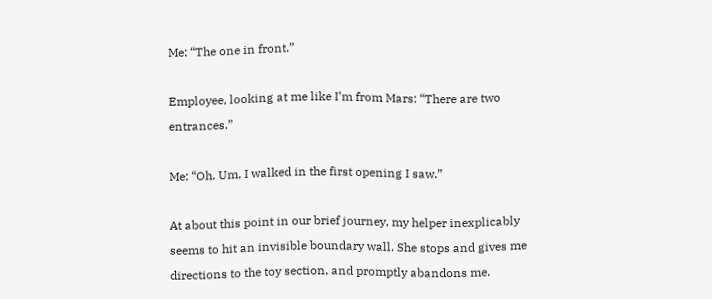Me: “The one in front.”

Employee, looking at me like I’m from Mars: “There are two entrances.”

Me: “Oh. Um, I walked in the first opening I saw.”

At about this point in our brief journey, my helper inexplicably seems to hit an invisible boundary wall. She stops and gives me directions to the toy section, and promptly abandons me.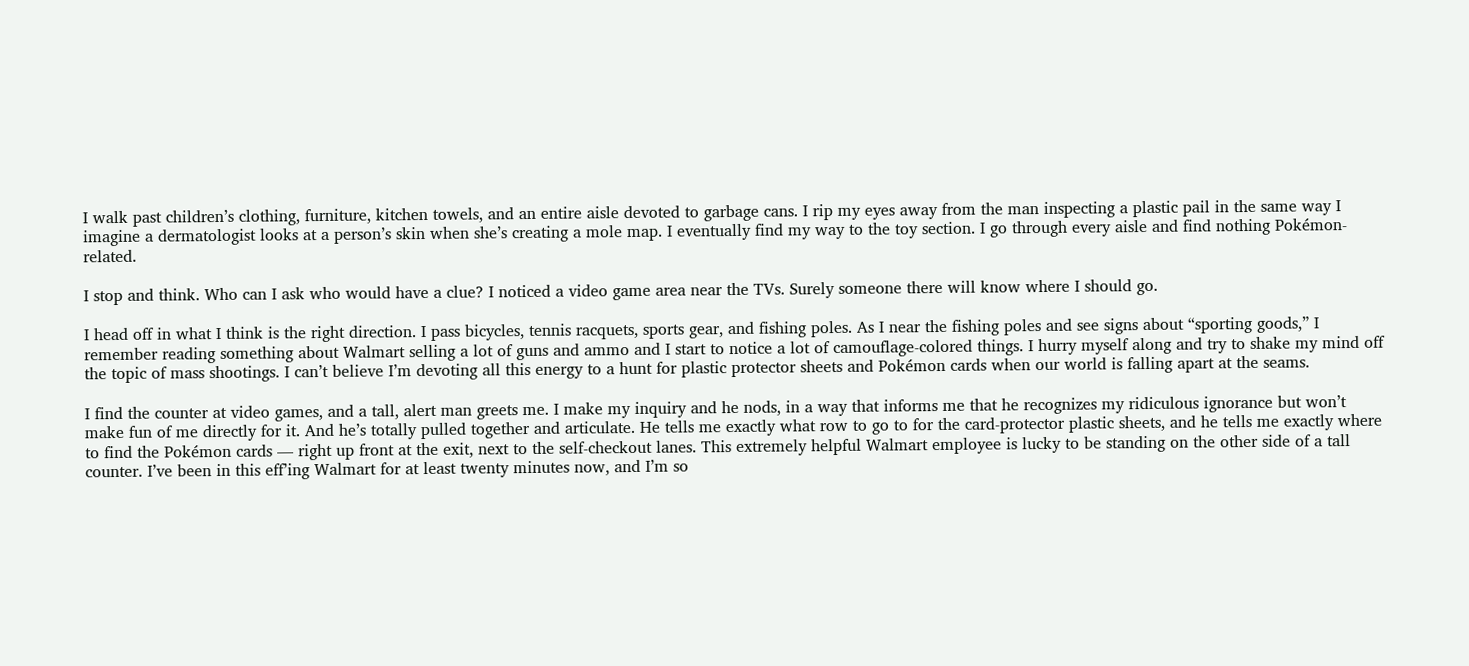I walk past children’s clothing, furniture, kitchen towels, and an entire aisle devoted to garbage cans. I rip my eyes away from the man inspecting a plastic pail in the same way I imagine a dermatologist looks at a person’s skin when she’s creating a mole map. I eventually find my way to the toy section. I go through every aisle and find nothing Pokémon-related.

I stop and think. Who can I ask who would have a clue? I noticed a video game area near the TVs. Surely someone there will know where I should go.

I head off in what I think is the right direction. I pass bicycles, tennis racquets, sports gear, and fishing poles. As I near the fishing poles and see signs about “sporting goods,” I remember reading something about Walmart selling a lot of guns and ammo and I start to notice a lot of camouflage-colored things. I hurry myself along and try to shake my mind off the topic of mass shootings. I can’t believe I’m devoting all this energy to a hunt for plastic protector sheets and Pokémon cards when our world is falling apart at the seams.

I find the counter at video games, and a tall, alert man greets me. I make my inquiry and he nods, in a way that informs me that he recognizes my ridiculous ignorance but won’t make fun of me directly for it. And he’s totally pulled together and articulate. He tells me exactly what row to go to for the card-protector plastic sheets, and he tells me exactly where to find the Pokémon cards — right up front at the exit, next to the self-checkout lanes. This extremely helpful Walmart employee is lucky to be standing on the other side of a tall counter. I’ve been in this eff’ing Walmart for at least twenty minutes now, and I’m so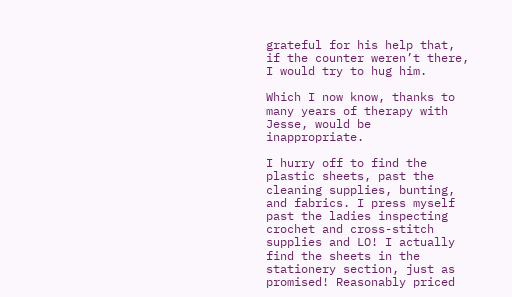grateful for his help that, if the counter weren’t there, I would try to hug him.

Which I now know, thanks to many years of therapy with Jesse, would be inappropriate.

I hurry off to find the plastic sheets, past the cleaning supplies, bunting, and fabrics. I press myself past the ladies inspecting crochet and cross-stitch supplies and LO! I actually find the sheets in the stationery section, just as promised! Reasonably priced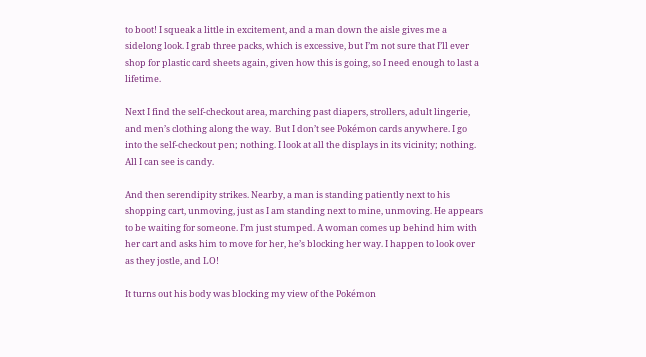to boot! I squeak a little in excitement, and a man down the aisle gives me a sidelong look. I grab three packs, which is excessive, but I’m not sure that I’ll ever shop for plastic card sheets again, given how this is going, so I need enough to last a lifetime.

Next I find the self-checkout area, marching past diapers, strollers, adult lingerie, and men’s clothing along the way.  But I don’t see Pokémon cards anywhere. I go into the self-checkout pen; nothing. I look at all the displays in its vicinity; nothing. All I can see is candy.

And then serendipity strikes. Nearby, a man is standing patiently next to his shopping cart, unmoving, just as I am standing next to mine, unmoving. He appears to be waiting for someone. I’m just stumped. A woman comes up behind him with her cart and asks him to move for her, he’s blocking her way. I happen to look over as they jostle, and LO!

It turns out his body was blocking my view of the Pokémon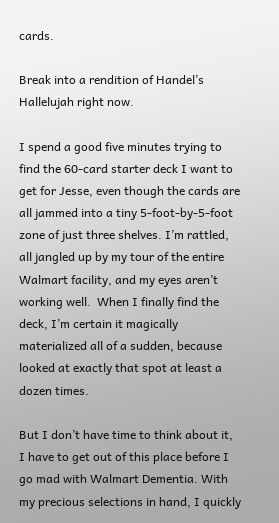cards.

Break into a rendition of Handel’s Hallelujah right now.

I spend a good five minutes trying to find the 60-card starter deck I want to get for Jesse, even though the cards are all jammed into a tiny 5-foot-by-5-foot zone of just three shelves. I’m rattled, all jangled up by my tour of the entire Walmart facility, and my eyes aren’t working well.  When I finally find the deck, I’m certain it magically materialized all of a sudden, because looked at exactly that spot at least a dozen times.

But I don’t have time to think about it, I have to get out of this place before I go mad with Walmart Dementia. With my precious selections in hand, I quickly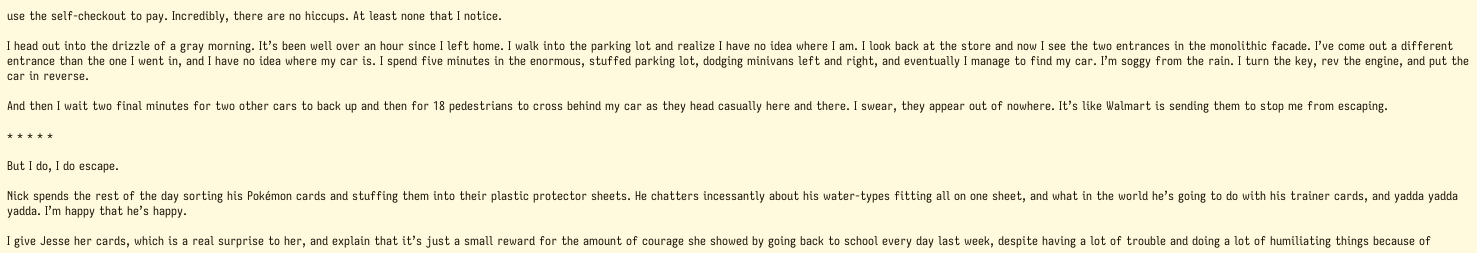use the self-checkout to pay. Incredibly, there are no hiccups. At least none that I notice.

I head out into the drizzle of a gray morning. It’s been well over an hour since I left home. I walk into the parking lot and realize I have no idea where I am. I look back at the store and now I see the two entrances in the monolithic facade. I’ve come out a different entrance than the one I went in, and I have no idea where my car is. I spend five minutes in the enormous, stuffed parking lot, dodging minivans left and right, and eventually I manage to find my car. I’m soggy from the rain. I turn the key, rev the engine, and put the car in reverse.

And then I wait two final minutes for two other cars to back up and then for 18 pedestrians to cross behind my car as they head casually here and there. I swear, they appear out of nowhere. It’s like Walmart is sending them to stop me from escaping.

* * * * *

But I do, I do escape.

Nick spends the rest of the day sorting his Pokémon cards and stuffing them into their plastic protector sheets. He chatters incessantly about his water-types fitting all on one sheet, and what in the world he’s going to do with his trainer cards, and yadda yadda yadda. I’m happy that he’s happy.

I give Jesse her cards, which is a real surprise to her, and explain that it’s just a small reward for the amount of courage she showed by going back to school every day last week, despite having a lot of trouble and doing a lot of humiliating things because of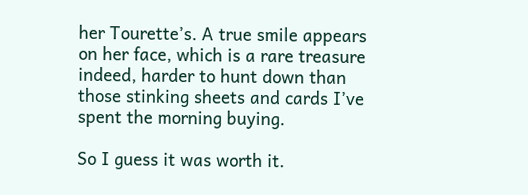her Tourette’s. A true smile appears on her face, which is a rare treasure indeed, harder to hunt down than those stinking sheets and cards I’ve spent the morning buying.

So I guess it was worth it.